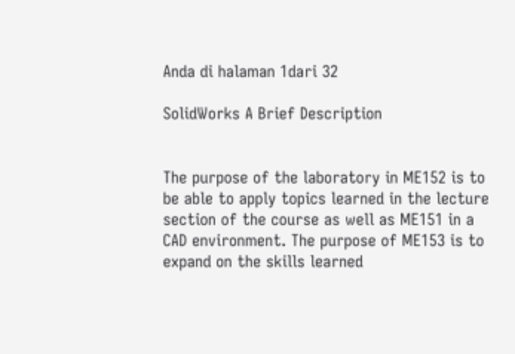Anda di halaman 1dari 32

SolidWorks A Brief Description


The purpose of the laboratory in ME152 is to be able to apply topics learned in the lecture section of the course as well as ME151 in a CAD environment. The purpose of ME153 is to expand on the skills learned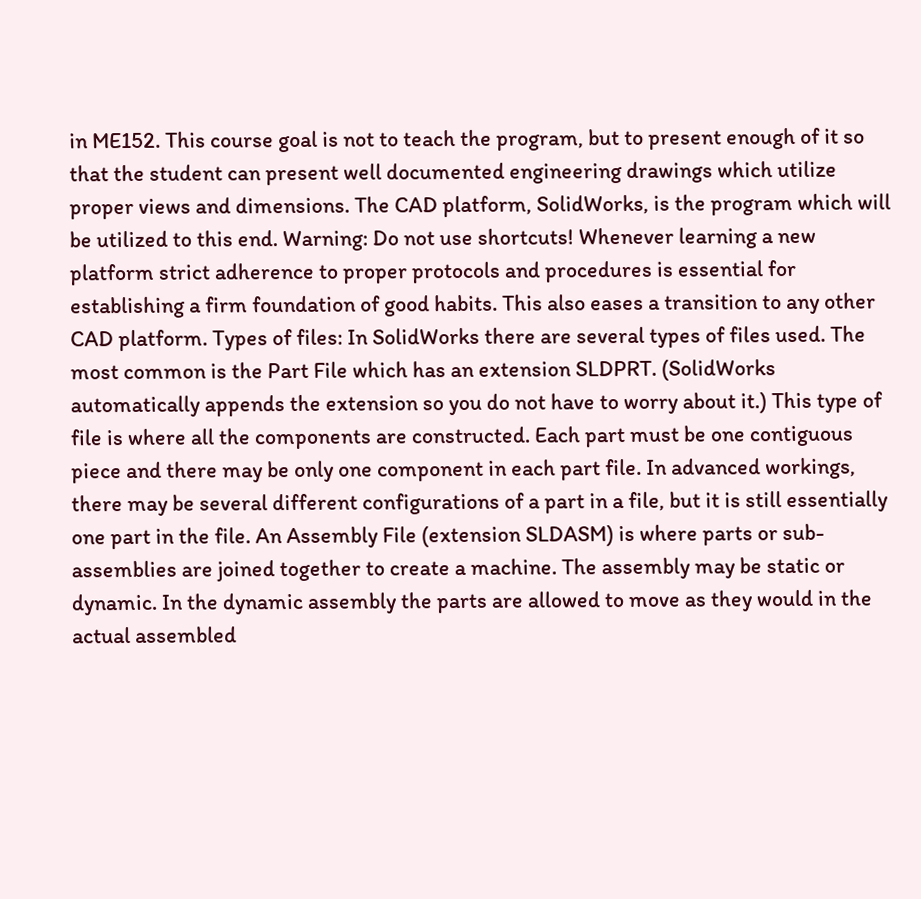in ME152. This course goal is not to teach the program, but to present enough of it so that the student can present well documented engineering drawings which utilize proper views and dimensions. The CAD platform, SolidWorks, is the program which will be utilized to this end. Warning: Do not use shortcuts! Whenever learning a new platform strict adherence to proper protocols and procedures is essential for establishing a firm foundation of good habits. This also eases a transition to any other CAD platform. Types of files: In SolidWorks there are several types of files used. The most common is the Part File which has an extension SLDPRT. (SolidWorks automatically appends the extension so you do not have to worry about it.) This type of file is where all the components are constructed. Each part must be one contiguous piece and there may be only one component in each part file. In advanced workings, there may be several different configurations of a part in a file, but it is still essentially one part in the file. An Assembly File (extension SLDASM) is where parts or sub-assemblies are joined together to create a machine. The assembly may be static or dynamic. In the dynamic assembly the parts are allowed to move as they would in the actual assembled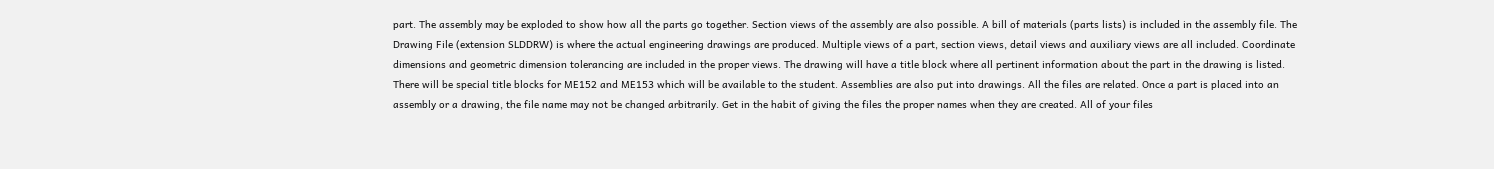part. The assembly may be exploded to show how all the parts go together. Section views of the assembly are also possible. A bill of materials (parts lists) is included in the assembly file. The Drawing File (extension SLDDRW) is where the actual engineering drawings are produced. Multiple views of a part, section views, detail views and auxiliary views are all included. Coordinate dimensions and geometric dimension tolerancing are included in the proper views. The drawing will have a title block where all pertinent information about the part in the drawing is listed. There will be special title blocks for ME152 and ME153 which will be available to the student. Assemblies are also put into drawings. All the files are related. Once a part is placed into an assembly or a drawing, the file name may not be changed arbitrarily. Get in the habit of giving the files the proper names when they are created. All of your files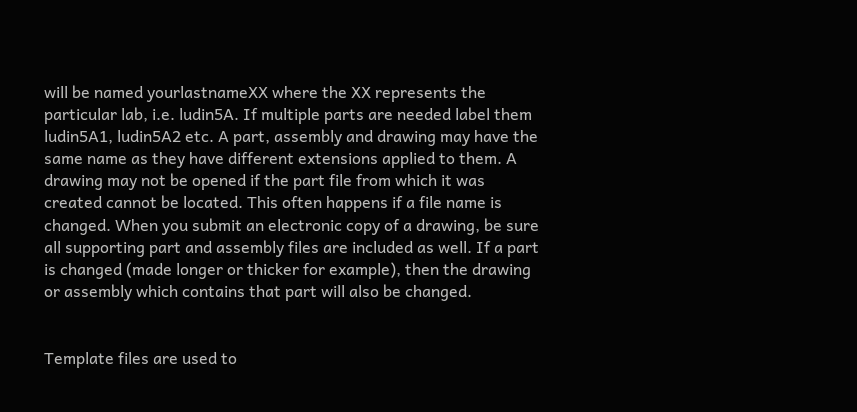will be named yourlastnameXX where the XX represents the particular lab, i.e. ludin5A. If multiple parts are needed label them ludin5A1, ludin5A2 etc. A part, assembly and drawing may have the same name as they have different extensions applied to them. A drawing may not be opened if the part file from which it was created cannot be located. This often happens if a file name is changed. When you submit an electronic copy of a drawing, be sure all supporting part and assembly files are included as well. If a part is changed (made longer or thicker for example), then the drawing or assembly which contains that part will also be changed.


Template files are used to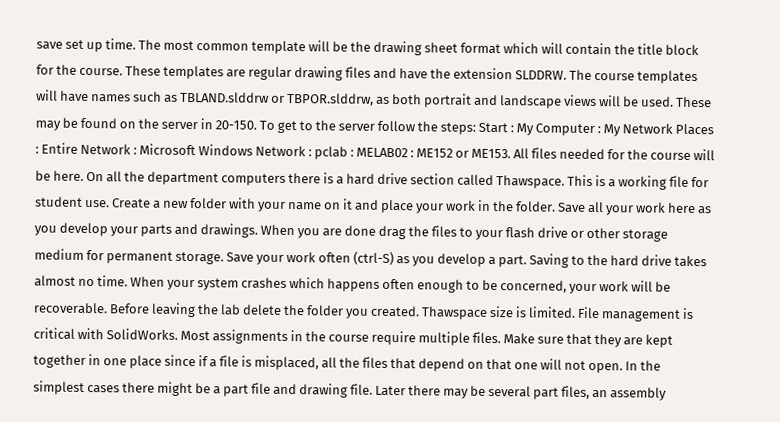save set up time. The most common template will be the drawing sheet format which will contain the title block for the course. These templates are regular drawing files and have the extension SLDDRW. The course templates will have names such as TBLAND.slddrw or TBPOR.slddrw, as both portrait and landscape views will be used. These may be found on the server in 20-150. To get to the server follow the steps: Start : My Computer : My Network Places : Entire Network : Microsoft Windows Network : pclab : MELAB02 : ME152 or ME153. All files needed for the course will be here. On all the department computers there is a hard drive section called Thawspace. This is a working file for student use. Create a new folder with your name on it and place your work in the folder. Save all your work here as you develop your parts and drawings. When you are done drag the files to your flash drive or other storage medium for permanent storage. Save your work often (ctrl-S) as you develop a part. Saving to the hard drive takes almost no time. When your system crashes which happens often enough to be concerned, your work will be recoverable. Before leaving the lab delete the folder you created. Thawspace size is limited. File management is critical with SolidWorks. Most assignments in the course require multiple files. Make sure that they are kept together in one place since if a file is misplaced, all the files that depend on that one will not open. In the simplest cases there might be a part file and drawing file. Later there may be several part files, an assembly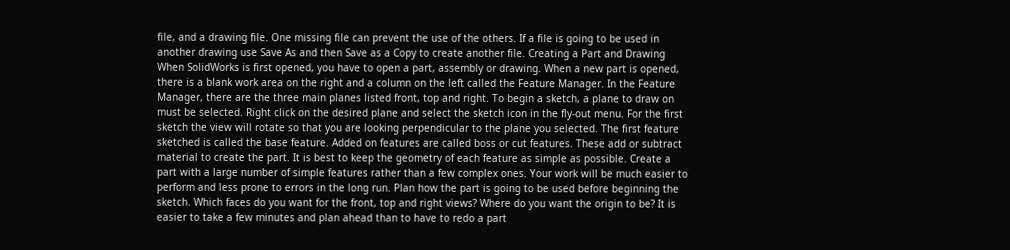file, and a drawing file. One missing file can prevent the use of the others. If a file is going to be used in another drawing use Save As and then Save as a Copy to create another file. Creating a Part and Drawing When SolidWorks is first opened, you have to open a part, assembly or drawing. When a new part is opened, there is a blank work area on the right and a column on the left called the Feature Manager. In the Feature Manager, there are the three main planes listed front, top and right. To begin a sketch, a plane to draw on must be selected. Right click on the desired plane and select the sketch icon in the fly-out menu. For the first sketch the view will rotate so that you are looking perpendicular to the plane you selected. The first feature sketched is called the base feature. Added on features are called boss or cut features. These add or subtract material to create the part. It is best to keep the geometry of each feature as simple as possible. Create a part with a large number of simple features rather than a few complex ones. Your work will be much easier to perform and less prone to errors in the long run. Plan how the part is going to be used before beginning the sketch. Which faces do you want for the front, top and right views? Where do you want the origin to be? It is easier to take a few minutes and plan ahead than to have to redo a part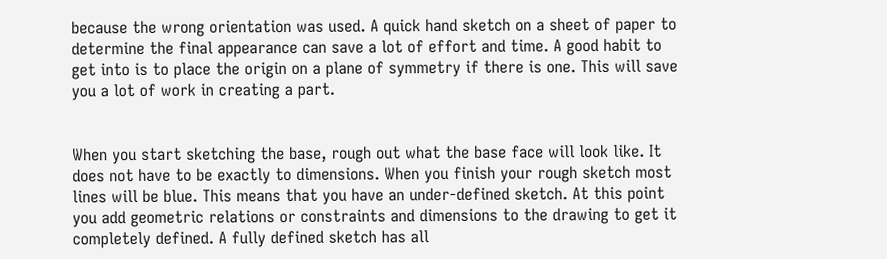because the wrong orientation was used. A quick hand sketch on a sheet of paper to determine the final appearance can save a lot of effort and time. A good habit to get into is to place the origin on a plane of symmetry if there is one. This will save you a lot of work in creating a part.


When you start sketching the base, rough out what the base face will look like. It does not have to be exactly to dimensions. When you finish your rough sketch most lines will be blue. This means that you have an under-defined sketch. At this point you add geometric relations or constraints and dimensions to the drawing to get it completely defined. A fully defined sketch has all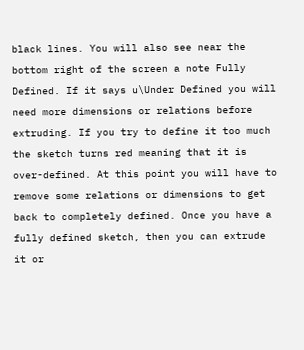black lines. You will also see near the bottom right of the screen a note Fully Defined. If it says u\Under Defined you will need more dimensions or relations before extruding. If you try to define it too much the sketch turns red meaning that it is over-defined. At this point you will have to remove some relations or dimensions to get back to completely defined. Once you have a fully defined sketch, then you can extrude it or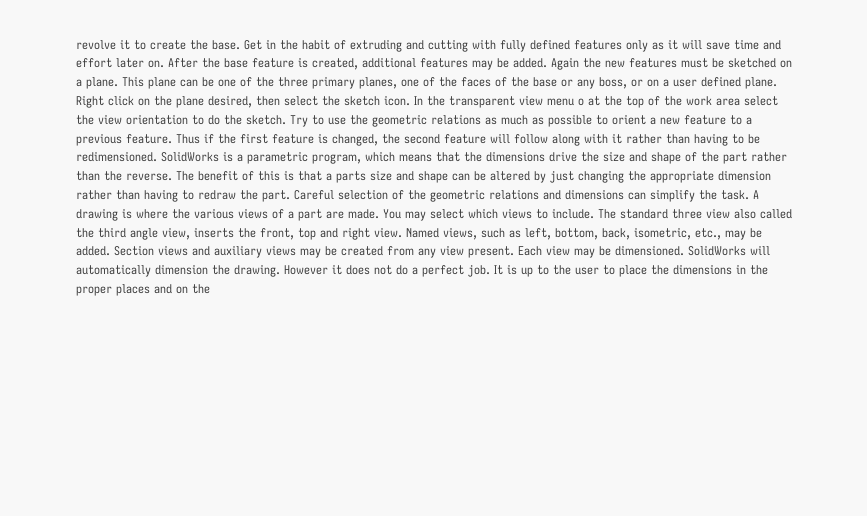revolve it to create the base. Get in the habit of extruding and cutting with fully defined features only as it will save time and effort later on. After the base feature is created, additional features may be added. Again the new features must be sketched on a plane. This plane can be one of the three primary planes, one of the faces of the base or any boss, or on a user defined plane. Right click on the plane desired, then select the sketch icon. In the transparent view menu o at the top of the work area select the view orientation to do the sketch. Try to use the geometric relations as much as possible to orient a new feature to a previous feature. Thus if the first feature is changed, the second feature will follow along with it rather than having to be redimensioned. SolidWorks is a parametric program, which means that the dimensions drive the size and shape of the part rather than the reverse. The benefit of this is that a parts size and shape can be altered by just changing the appropriate dimension rather than having to redraw the part. Careful selection of the geometric relations and dimensions can simplify the task. A drawing is where the various views of a part are made. You may select which views to include. The standard three view also called the third angle view, inserts the front, top and right view. Named views, such as left, bottom, back, isometric, etc., may be added. Section views and auxiliary views may be created from any view present. Each view may be dimensioned. SolidWorks will automatically dimension the drawing. However it does not do a perfect job. It is up to the user to place the dimensions in the proper places and on the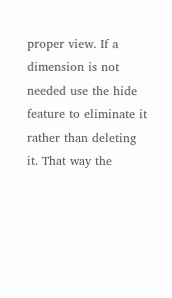proper view. If a dimension is not needed use the hide feature to eliminate it rather than deleting it. That way the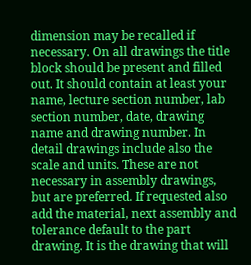dimension may be recalled if necessary. On all drawings the title block should be present and filled out. It should contain at least your name, lecture section number, lab section number, date, drawing name and drawing number. In detail drawings include also the scale and units. These are not necessary in assembly drawings, but are preferred. If requested also add the material, next assembly and tolerance default to the part drawing. It is the drawing that will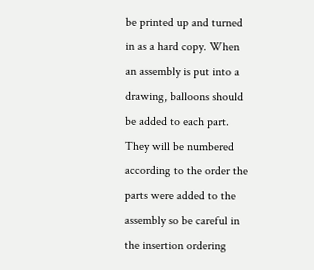be printed up and turned in as a hard copy. When an assembly is put into a drawing, balloons should be added to each part. They will be numbered according to the order the parts were added to the assembly so be careful in the insertion ordering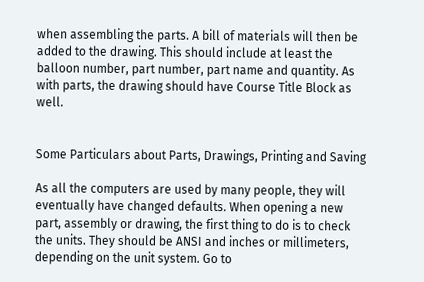when assembling the parts. A bill of materials will then be added to the drawing. This should include at least the balloon number, part number, part name and quantity. As with parts, the drawing should have Course Title Block as well.


Some Particulars about Parts, Drawings, Printing and Saving

As all the computers are used by many people, they will eventually have changed defaults. When opening a new part, assembly or drawing, the first thing to do is to check the units. They should be ANSI and inches or millimeters, depending on the unit system. Go to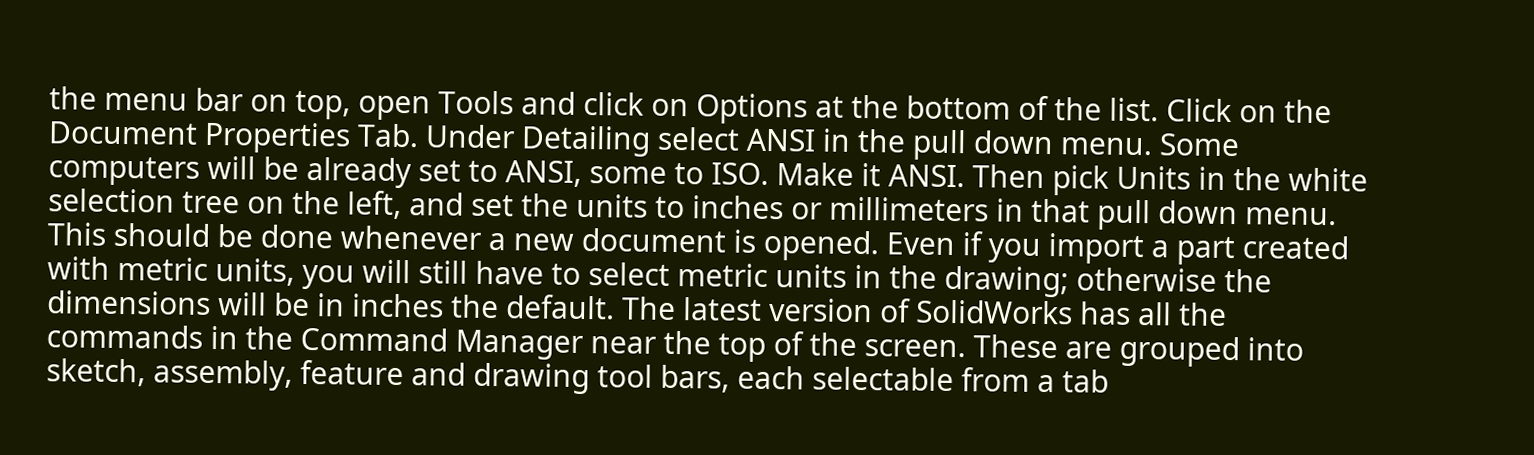the menu bar on top, open Tools and click on Options at the bottom of the list. Click on the Document Properties Tab. Under Detailing select ANSI in the pull down menu. Some computers will be already set to ANSI, some to ISO. Make it ANSI. Then pick Units in the white selection tree on the left, and set the units to inches or millimeters in that pull down menu. This should be done whenever a new document is opened. Even if you import a part created with metric units, you will still have to select metric units in the drawing; otherwise the dimensions will be in inches the default. The latest version of SolidWorks has all the commands in the Command Manager near the top of the screen. These are grouped into sketch, assembly, feature and drawing tool bars, each selectable from a tab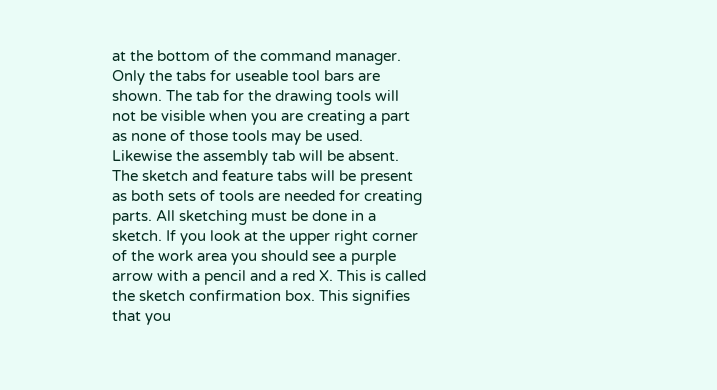at the bottom of the command manager. Only the tabs for useable tool bars are shown. The tab for the drawing tools will not be visible when you are creating a part as none of those tools may be used. Likewise the assembly tab will be absent. The sketch and feature tabs will be present as both sets of tools are needed for creating parts. All sketching must be done in a sketch. If you look at the upper right corner of the work area you should see a purple arrow with a pencil and a red X. This is called the sketch confirmation box. This signifies that you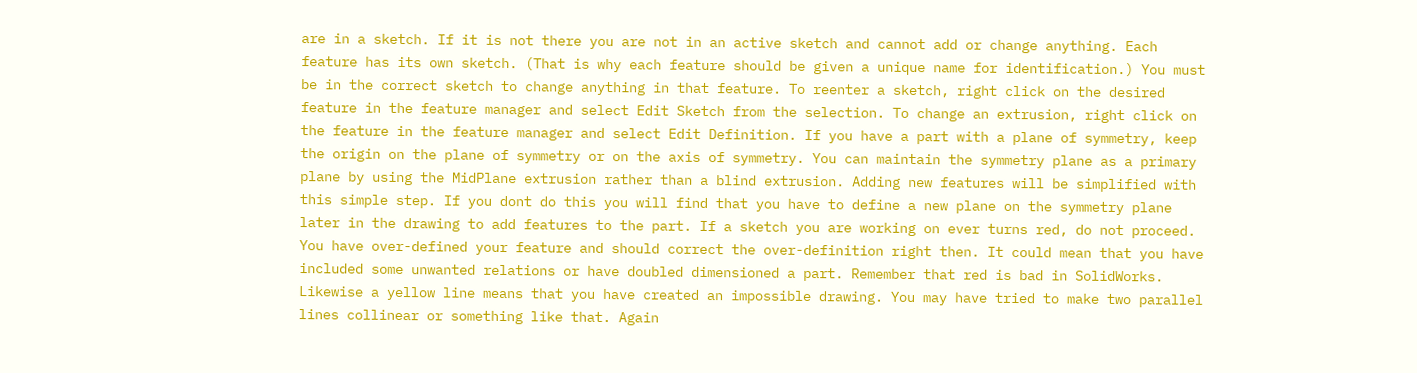are in a sketch. If it is not there you are not in an active sketch and cannot add or change anything. Each feature has its own sketch. (That is why each feature should be given a unique name for identification.) You must be in the correct sketch to change anything in that feature. To reenter a sketch, right click on the desired feature in the feature manager and select Edit Sketch from the selection. To change an extrusion, right click on the feature in the feature manager and select Edit Definition. If you have a part with a plane of symmetry, keep the origin on the plane of symmetry or on the axis of symmetry. You can maintain the symmetry plane as a primary plane by using the MidPlane extrusion rather than a blind extrusion. Adding new features will be simplified with this simple step. If you dont do this you will find that you have to define a new plane on the symmetry plane later in the drawing to add features to the part. If a sketch you are working on ever turns red, do not proceed. You have over-defined your feature and should correct the over-definition right then. It could mean that you have included some unwanted relations or have doubled dimensioned a part. Remember that red is bad in SolidWorks. Likewise a yellow line means that you have created an impossible drawing. You may have tried to make two parallel lines collinear or something like that. Again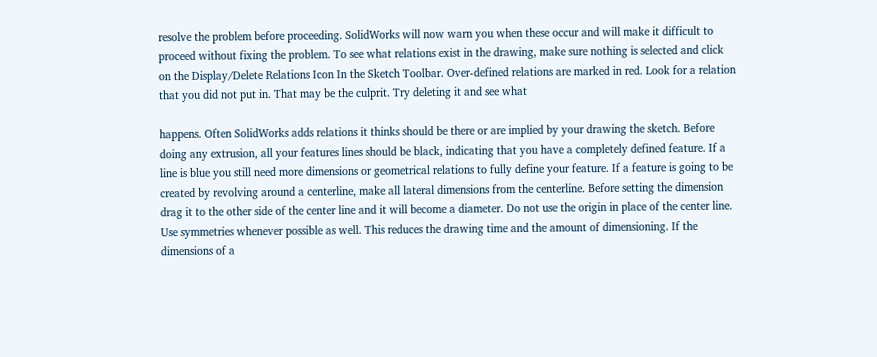resolve the problem before proceeding. SolidWorks will now warn you when these occur and will make it difficult to proceed without fixing the problem. To see what relations exist in the drawing, make sure nothing is selected and click on the Display/Delete Relations Icon In the Sketch Toolbar. Over-defined relations are marked in red. Look for a relation that you did not put in. That may be the culprit. Try deleting it and see what

happens. Often SolidWorks adds relations it thinks should be there or are implied by your drawing the sketch. Before doing any extrusion, all your features lines should be black, indicating that you have a completely defined feature. If a line is blue you still need more dimensions or geometrical relations to fully define your feature. If a feature is going to be created by revolving around a centerline, make all lateral dimensions from the centerline. Before setting the dimension drag it to the other side of the center line and it will become a diameter. Do not use the origin in place of the center line. Use symmetries whenever possible as well. This reduces the drawing time and the amount of dimensioning. If the dimensions of a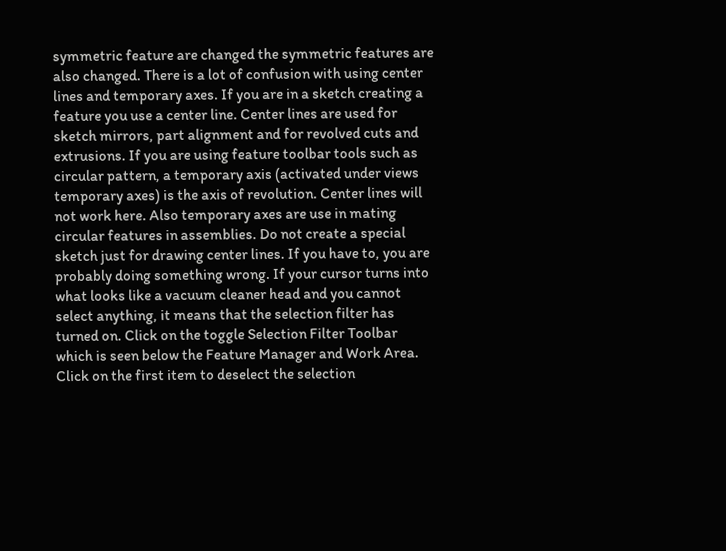symmetric feature are changed the symmetric features are also changed. There is a lot of confusion with using center lines and temporary axes. If you are in a sketch creating a feature you use a center line. Center lines are used for sketch mirrors, part alignment and for revolved cuts and extrusions. If you are using feature toolbar tools such as circular pattern, a temporary axis (activated under views temporary axes) is the axis of revolution. Center lines will not work here. Also temporary axes are use in mating circular features in assemblies. Do not create a special sketch just for drawing center lines. If you have to, you are probably doing something wrong. If your cursor turns into what looks like a vacuum cleaner head and you cannot select anything, it means that the selection filter has turned on. Click on the toggle Selection Filter Toolbar which is seen below the Feature Manager and Work Area. Click on the first item to deselect the selection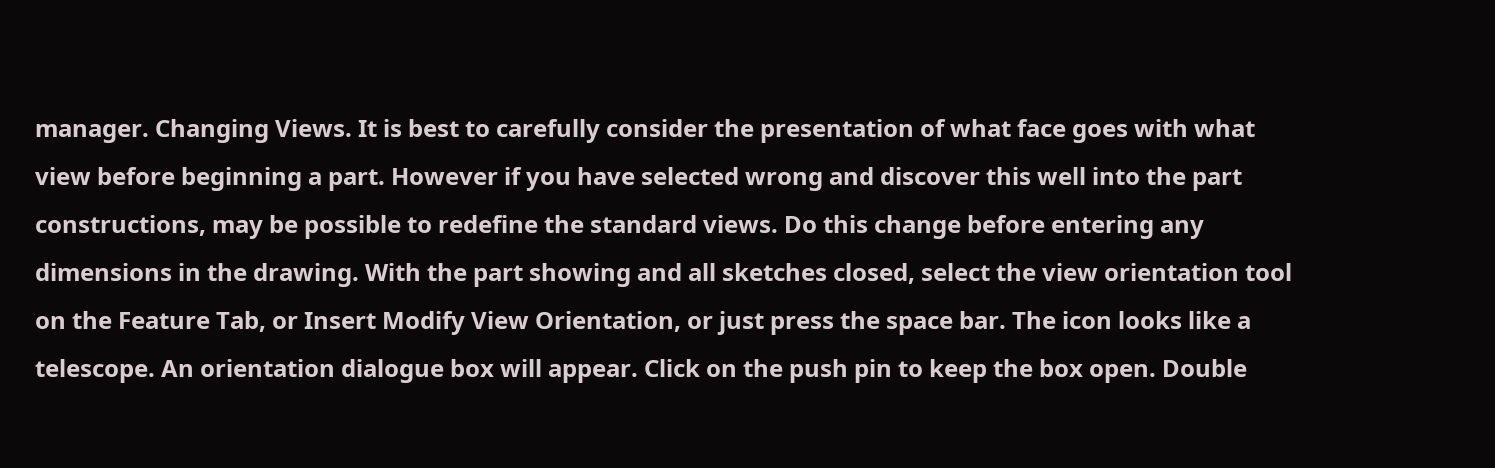manager. Changing Views. It is best to carefully consider the presentation of what face goes with what view before beginning a part. However if you have selected wrong and discover this well into the part constructions, may be possible to redefine the standard views. Do this change before entering any dimensions in the drawing. With the part showing and all sketches closed, select the view orientation tool on the Feature Tab, or Insert Modify View Orientation, or just press the space bar. The icon looks like a telescope. An orientation dialogue box will appear. Click on the push pin to keep the box open. Double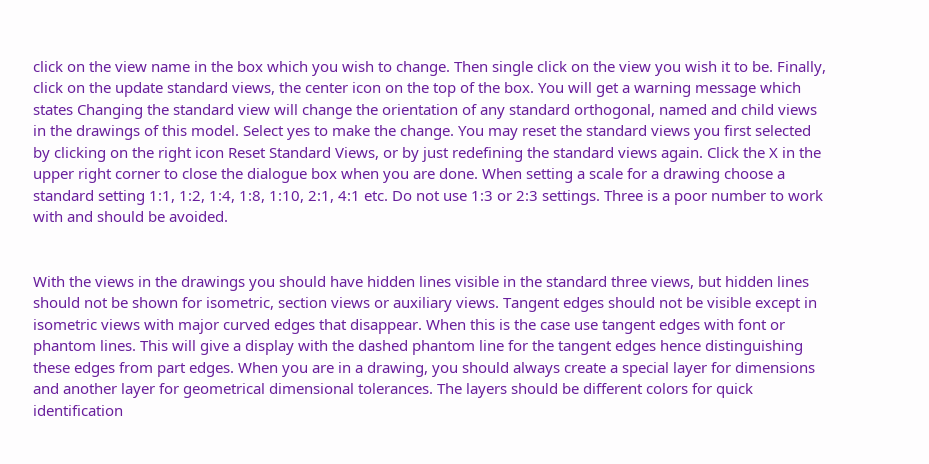click on the view name in the box which you wish to change. Then single click on the view you wish it to be. Finally, click on the update standard views, the center icon on the top of the box. You will get a warning message which states Changing the standard view will change the orientation of any standard orthogonal, named and child views in the drawings of this model. Select yes to make the change. You may reset the standard views you first selected by clicking on the right icon Reset Standard Views, or by just redefining the standard views again. Click the X in the upper right corner to close the dialogue box when you are done. When setting a scale for a drawing choose a standard setting 1:1, 1:2, 1:4, 1:8, 1:10, 2:1, 4:1 etc. Do not use 1:3 or 2:3 settings. Three is a poor number to work with and should be avoided.


With the views in the drawings you should have hidden lines visible in the standard three views, but hidden lines should not be shown for isometric, section views or auxiliary views. Tangent edges should not be visible except in isometric views with major curved edges that disappear. When this is the case use tangent edges with font or phantom lines. This will give a display with the dashed phantom line for the tangent edges hence distinguishing these edges from part edges. When you are in a drawing, you should always create a special layer for dimensions and another layer for geometrical dimensional tolerances. The layers should be different colors for quick identification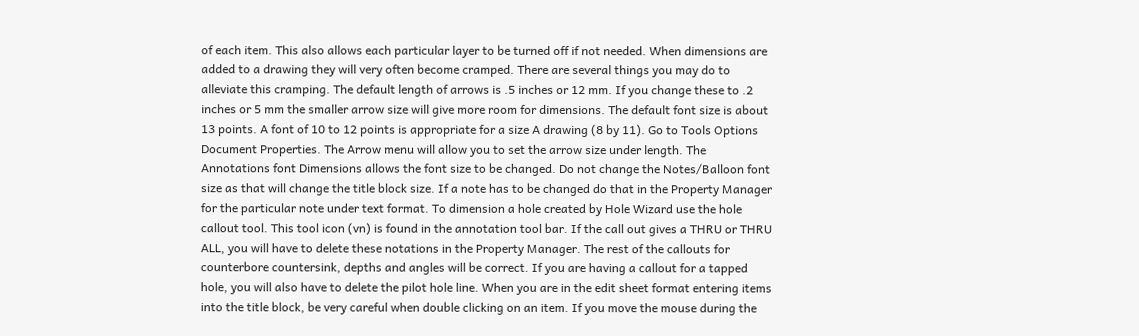of each item. This also allows each particular layer to be turned off if not needed. When dimensions are added to a drawing they will very often become cramped. There are several things you may do to alleviate this cramping. The default length of arrows is .5 inches or 12 mm. If you change these to .2 inches or 5 mm the smaller arrow size will give more room for dimensions. The default font size is about 13 points. A font of 10 to 12 points is appropriate for a size A drawing (8 by 11). Go to Tools Options Document Properties. The Arrow menu will allow you to set the arrow size under length. The Annotations font Dimensions allows the font size to be changed. Do not change the Notes/Balloon font size as that will change the title block size. If a note has to be changed do that in the Property Manager for the particular note under text format. To dimension a hole created by Hole Wizard use the hole callout tool. This tool icon (vn) is found in the annotation tool bar. If the call out gives a THRU or THRU ALL, you will have to delete these notations in the Property Manager. The rest of the callouts for counterbore countersink, depths and angles will be correct. If you are having a callout for a tapped hole, you will also have to delete the pilot hole line. When you are in the edit sheet format entering items into the title block, be very careful when double clicking on an item. If you move the mouse during the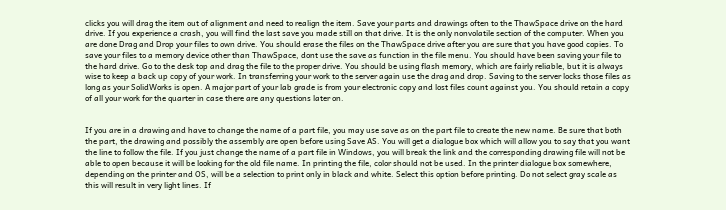clicks you will drag the item out of alignment and need to realign the item. Save your parts and drawings often to the ThawSpace drive on the hard drive. If you experience a crash, you will find the last save you made still on that drive. It is the only nonvolatile section of the computer. When you are done Drag and Drop your files to own drive. You should erase the files on the ThawSpace drive after you are sure that you have good copies. To save your files to a memory device other than ThawSpace, dont use the save as function in the file menu. You should have been saving your file to the hard drive. Go to the desk top and drag the file to the proper drive. You should be using flash memory, which are fairly reliable, but it is always wise to keep a back up copy of your work. In transferring your work to the server again use the drag and drop. Saving to the server locks those files as long as your SolidWorks is open. A major part of your lab grade is from your electronic copy and lost files count against you. You should retain a copy of all your work for the quarter in case there are any questions later on.


If you are in a drawing and have to change the name of a part file, you may use save as on the part file to create the new name. Be sure that both the part, the drawing and possibly the assembly are open before using Save AS. You will get a dialogue box which will allow you to say that you want the line to follow the file. If you just change the name of a part file in Windows, you will break the link and the corresponding drawing file will not be able to open because it will be looking for the old file name. In printing the file, color should not be used. In the printer dialogue box somewhere, depending on the printer and OS, will be a selection to print only in black and white. Select this option before printing. Do not select gray scale as this will result in very light lines. If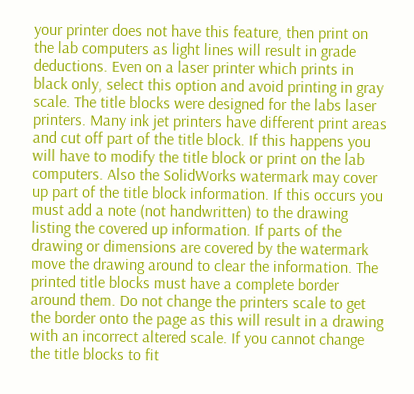your printer does not have this feature, then print on the lab computers as light lines will result in grade deductions. Even on a laser printer which prints in black only, select this option and avoid printing in gray scale. The title blocks were designed for the labs laser printers. Many ink jet printers have different print areas and cut off part of the title block. If this happens you will have to modify the title block or print on the lab computers. Also the SolidWorks watermark may cover up part of the title block information. If this occurs you must add a note (not handwritten) to the drawing listing the covered up information. If parts of the drawing or dimensions are covered by the watermark move the drawing around to clear the information. The printed title blocks must have a complete border around them. Do not change the printers scale to get the border onto the page as this will result in a drawing with an incorrect altered scale. If you cannot change the title blocks to fit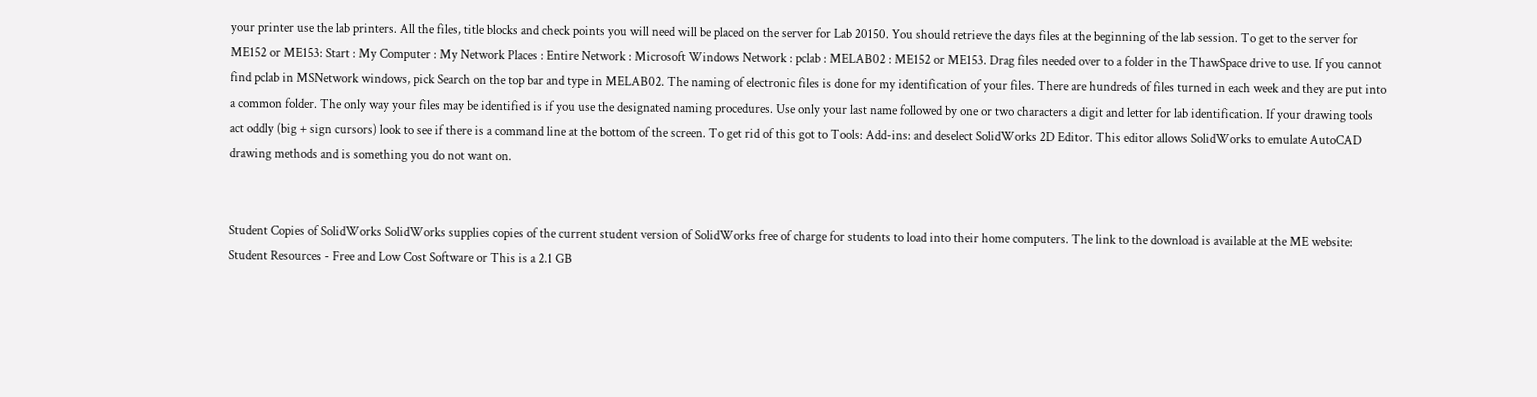your printer use the lab printers. All the files, title blocks and check points you will need will be placed on the server for Lab 20150. You should retrieve the days files at the beginning of the lab session. To get to the server for ME152 or ME153: Start : My Computer : My Network Places : Entire Network : Microsoft Windows Network : pclab : MELAB02 : ME152 or ME153. Drag files needed over to a folder in the ThawSpace drive to use. If you cannot find pclab in MSNetwork windows, pick Search on the top bar and type in MELAB02. The naming of electronic files is done for my identification of your files. There are hundreds of files turned in each week and they are put into a common folder. The only way your files may be identified is if you use the designated naming procedures. Use only your last name followed by one or two characters a digit and letter for lab identification. If your drawing tools act oddly (big + sign cursors) look to see if there is a command line at the bottom of the screen. To get rid of this got to Tools: Add-ins: and deselect SolidWorks 2D Editor. This editor allows SolidWorks to emulate AutoCAD drawing methods and is something you do not want on.


Student Copies of SolidWorks SolidWorks supplies copies of the current student version of SolidWorks free of charge for students to load into their home computers. The link to the download is available at the ME website: Student Resources - Free and Low Cost Software or This is a 2.1 GB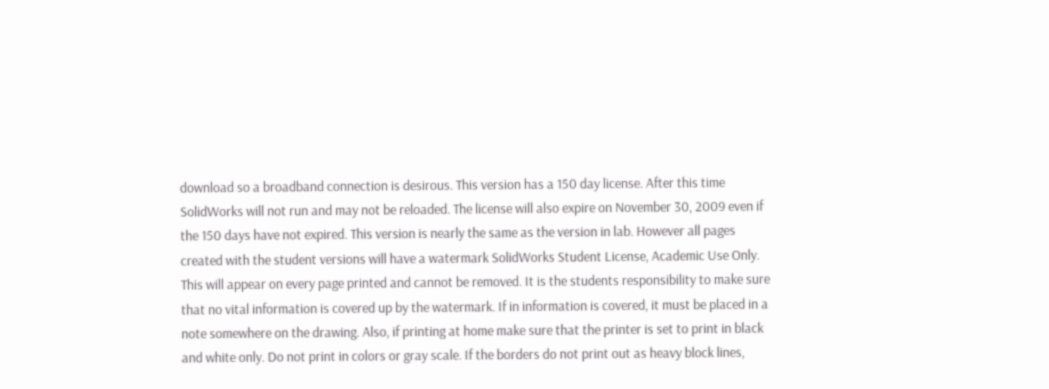download so a broadband connection is desirous. This version has a 150 day license. After this time SolidWorks will not run and may not be reloaded. The license will also expire on November 30, 2009 even if the 150 days have not expired. This version is nearly the same as the version in lab. However all pages created with the student versions will have a watermark SolidWorks Student License, Academic Use Only. This will appear on every page printed and cannot be removed. It is the students responsibility to make sure that no vital information is covered up by the watermark. If in information is covered, it must be placed in a note somewhere on the drawing. Also, if printing at home make sure that the printer is set to print in black and white only. Do not print in colors or gray scale. If the borders do not print out as heavy block lines,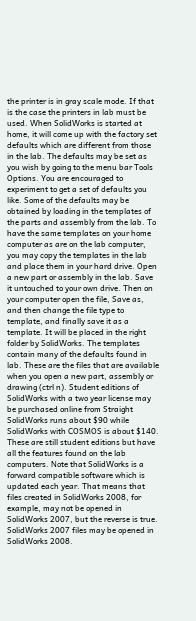the printer is in gray scale mode. If that is the case the printers in lab must be used. When SolidWorks is started at home, it will come up with the factory set defaults which are different from those in the lab. The defaults may be set as you wish by going to the menu bar Tools Options. You are encouraged to experiment to get a set of defaults you like. Some of the defaults may be obtained by loading in the templates of the parts and assembly from the lab. To have the same templates on your home computer as are on the lab computer, you may copy the templates in the lab and place them in your hard drive. Open a new part or assembly in the lab. Save it untouched to your own drive. Then on your computer open the file, Save as, and then change the file type to template, and finally save it as a template. It will be placed in the right folder by SolidWorks. The templates contain many of the defaults found in lab. These are the files that are available when you open a new part, assembly or drawing (ctrl n). Student editions of SolidWorks with a two year license may be purchased online from Straight SolidWorks runs about $90 while SolidWorks with COSMOS is about $140. These are still student editions but have all the features found on the lab computers. Note that SolidWorks is a forward compatible software which is updated each year. That means that files created in SolidWorks 2008, for example, may not be opened in SolidWorks 2007, but the reverse is true. SolidWorks 2007 files may be opened in SolidWorks 2008.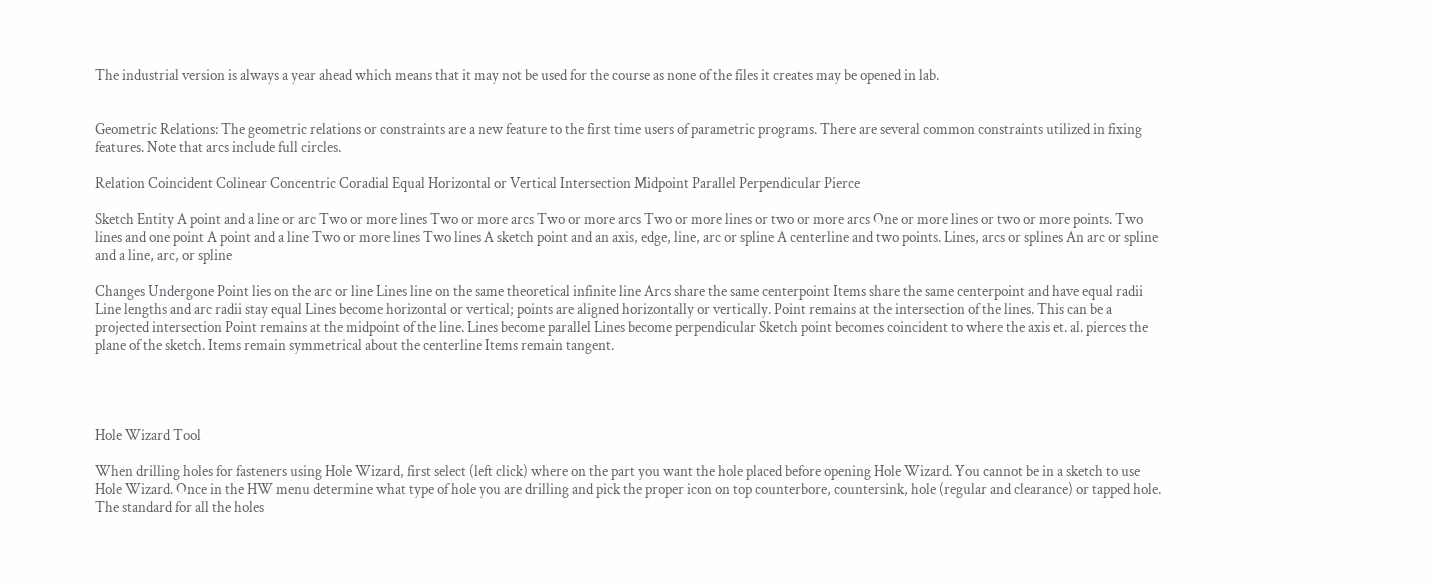The industrial version is always a year ahead which means that it may not be used for the course as none of the files it creates may be opened in lab.


Geometric Relations: The geometric relations or constraints are a new feature to the first time users of parametric programs. There are several common constraints utilized in fixing features. Note that arcs include full circles.

Relation Coincident Colinear Concentric Coradial Equal Horizontal or Vertical Intersection Midpoint Parallel Perpendicular Pierce

Sketch Entity A point and a line or arc Two or more lines Two or more arcs Two or more arcs Two or more lines or two or more arcs One or more lines or two or more points. Two lines and one point A point and a line Two or more lines Two lines A sketch point and an axis, edge, line, arc or spline A centerline and two points. Lines, arcs or splines An arc or spline and a line, arc, or spline

Changes Undergone Point lies on the arc or line Lines line on the same theoretical infinite line Arcs share the same centerpoint Items share the same centerpoint and have equal radii Line lengths and arc radii stay equal Lines become horizontal or vertical; points are aligned horizontally or vertically. Point remains at the intersection of the lines. This can be a projected intersection Point remains at the midpoint of the line. Lines become parallel Lines become perpendicular Sketch point becomes coincident to where the axis et. al. pierces the plane of the sketch. Items remain symmetrical about the centerline Items remain tangent.




Hole Wizard Tool

When drilling holes for fasteners using Hole Wizard, first select (left click) where on the part you want the hole placed before opening Hole Wizard. You cannot be in a sketch to use Hole Wizard. Once in the HW menu determine what type of hole you are drilling and pick the proper icon on top counterbore, countersink, hole (regular and clearance) or tapped hole. The standard for all the holes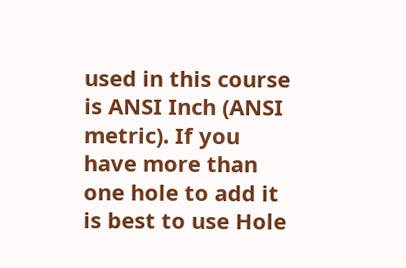used in this course is ANSI Inch (ANSI metric). If you have more than one hole to add it is best to use Hole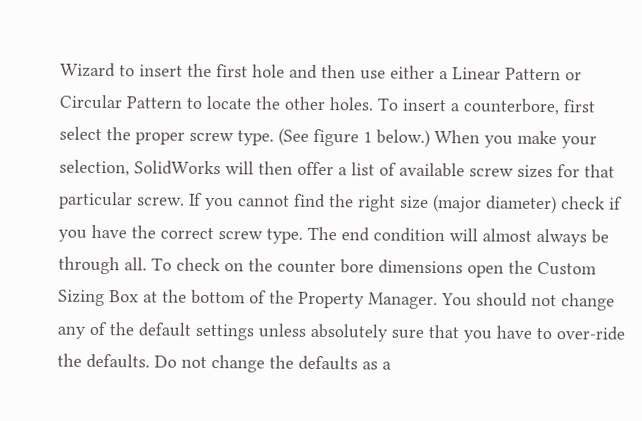Wizard to insert the first hole and then use either a Linear Pattern or Circular Pattern to locate the other holes. To insert a counterbore, first select the proper screw type. (See figure 1 below.) When you make your selection, SolidWorks will then offer a list of available screw sizes for that particular screw. If you cannot find the right size (major diameter) check if you have the correct screw type. The end condition will almost always be through all. To check on the counter bore dimensions open the Custom Sizing Box at the bottom of the Property Manager. You should not change any of the default settings unless absolutely sure that you have to over-ride the defaults. Do not change the defaults as a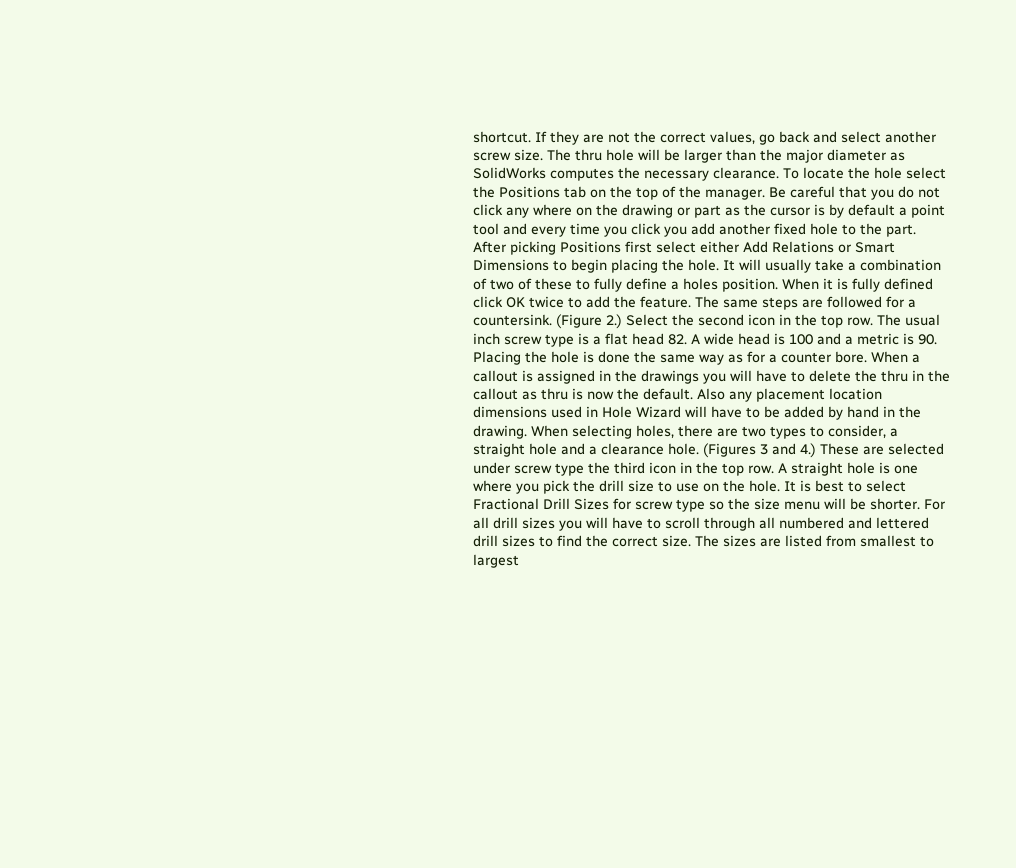shortcut. If they are not the correct values, go back and select another screw size. The thru hole will be larger than the major diameter as SolidWorks computes the necessary clearance. To locate the hole select the Positions tab on the top of the manager. Be careful that you do not click any where on the drawing or part as the cursor is by default a point tool and every time you click you add another fixed hole to the part. After picking Positions first select either Add Relations or Smart Dimensions to begin placing the hole. It will usually take a combination of two of these to fully define a holes position. When it is fully defined click OK twice to add the feature. The same steps are followed for a countersink. (Figure 2.) Select the second icon in the top row. The usual inch screw type is a flat head 82. A wide head is 100 and a metric is 90. Placing the hole is done the same way as for a counter bore. When a callout is assigned in the drawings you will have to delete the thru in the callout as thru is now the default. Also any placement location dimensions used in Hole Wizard will have to be added by hand in the drawing. When selecting holes, there are two types to consider, a straight hole and a clearance hole. (Figures 3 and 4.) These are selected under screw type the third icon in the top row. A straight hole is one where you pick the drill size to use on the hole. It is best to select Fractional Drill Sizes for screw type so the size menu will be shorter. For all drill sizes you will have to scroll through all numbered and lettered drill sizes to find the correct size. The sizes are listed from smallest to largest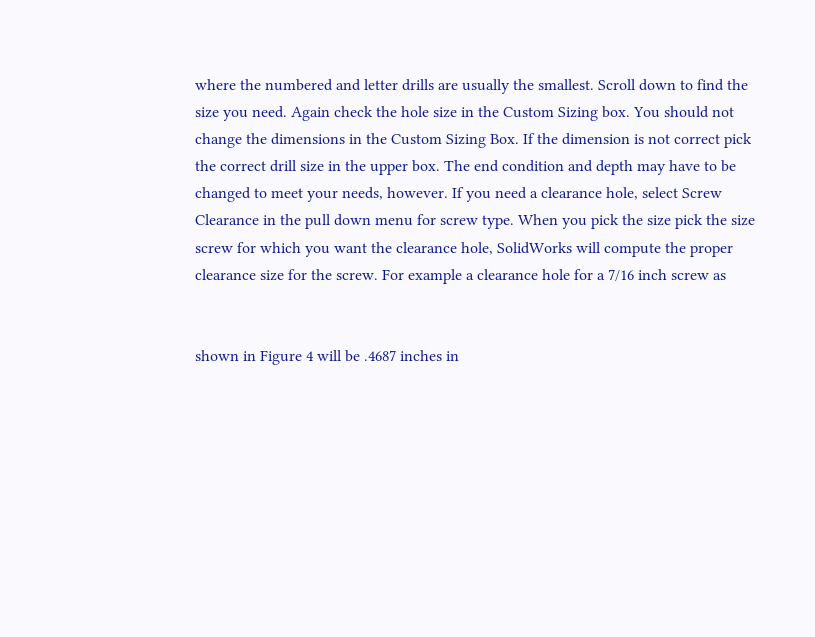where the numbered and letter drills are usually the smallest. Scroll down to find the size you need. Again check the hole size in the Custom Sizing box. You should not change the dimensions in the Custom Sizing Box. If the dimension is not correct pick the correct drill size in the upper box. The end condition and depth may have to be changed to meet your needs, however. If you need a clearance hole, select Screw Clearance in the pull down menu for screw type. When you pick the size pick the size screw for which you want the clearance hole, SolidWorks will compute the proper clearance size for the screw. For example a clearance hole for a 7/16 inch screw as


shown in Figure 4 will be .4687 inches in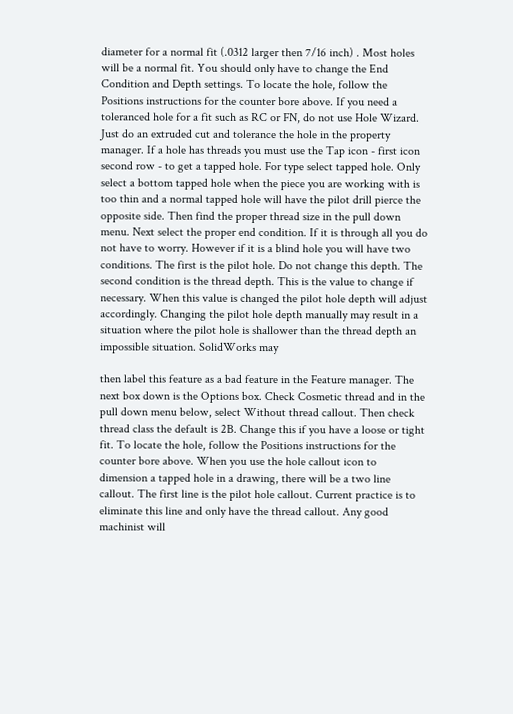diameter for a normal fit (.0312 larger then 7/16 inch) . Most holes will be a normal fit. You should only have to change the End Condition and Depth settings. To locate the hole, follow the Positions instructions for the counter bore above. If you need a toleranced hole for a fit such as RC or FN, do not use Hole Wizard. Just do an extruded cut and tolerance the hole in the property manager. If a hole has threads you must use the Tap icon - first icon second row - to get a tapped hole. For type select tapped hole. Only select a bottom tapped hole when the piece you are working with is too thin and a normal tapped hole will have the pilot drill pierce the opposite side. Then find the proper thread size in the pull down menu. Next select the proper end condition. If it is through all you do not have to worry. However if it is a blind hole you will have two conditions. The first is the pilot hole. Do not change this depth. The second condition is the thread depth. This is the value to change if necessary. When this value is changed the pilot hole depth will adjust accordingly. Changing the pilot hole depth manually may result in a situation where the pilot hole is shallower than the thread depth an impossible situation. SolidWorks may

then label this feature as a bad feature in the Feature manager. The next box down is the Options box. Check Cosmetic thread and in the pull down menu below, select Without thread callout. Then check thread class the default is 2B. Change this if you have a loose or tight fit. To locate the hole, follow the Positions instructions for the counter bore above. When you use the hole callout icon to dimension a tapped hole in a drawing, there will be a two line callout. The first line is the pilot hole callout. Current practice is to eliminate this line and only have the thread callout. Any good machinist will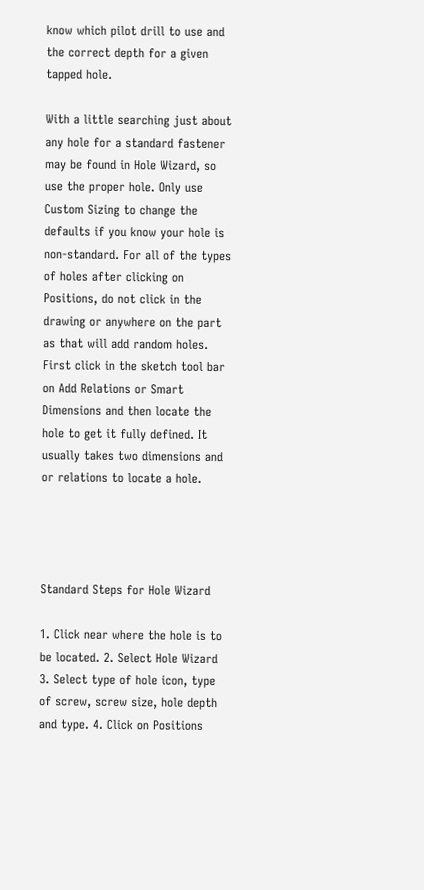know which pilot drill to use and the correct depth for a given tapped hole.

With a little searching just about any hole for a standard fastener may be found in Hole Wizard, so use the proper hole. Only use Custom Sizing to change the defaults if you know your hole is non-standard. For all of the types of holes after clicking on Positions, do not click in the drawing or anywhere on the part as that will add random holes. First click in the sketch tool bar on Add Relations or Smart Dimensions and then locate the hole to get it fully defined. It usually takes two dimensions and or relations to locate a hole.




Standard Steps for Hole Wizard

1. Click near where the hole is to be located. 2. Select Hole Wizard 3. Select type of hole icon, type of screw, screw size, hole depth and type. 4. Click on Positions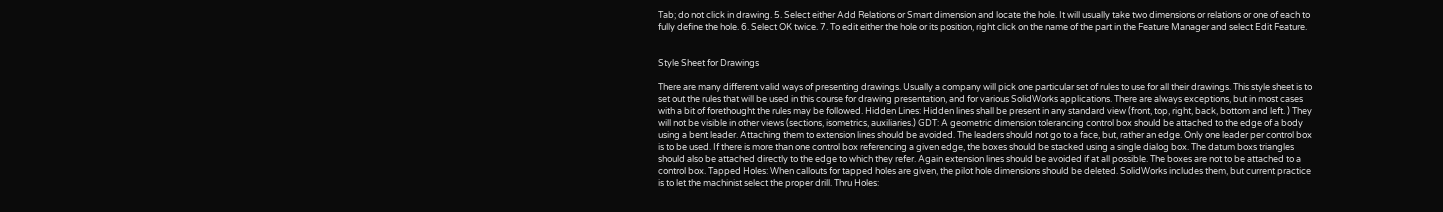Tab; do not click in drawing. 5. Select either Add Relations or Smart dimension and locate the hole. It will usually take two dimensions or relations or one of each to fully define the hole. 6. Select OK twice. 7. To edit either the hole or its position, right click on the name of the part in the Feature Manager and select Edit Feature.


Style Sheet for Drawings

There are many different valid ways of presenting drawings. Usually a company will pick one particular set of rules to use for all their drawings. This style sheet is to set out the rules that will be used in this course for drawing presentation, and for various SolidWorks applications. There are always exceptions, but in most cases with a bit of forethought the rules may be followed. Hidden Lines: Hidden lines shall be present in any standard view (front, top, right, back, bottom and left. ) They will not be visible in other views (sections, isometrics, auxiliaries.) GDT: A geometric dimension tolerancing control box should be attached to the edge of a body using a bent leader. Attaching them to extension lines should be avoided. The leaders should not go to a face, but, rather an edge. Only one leader per control box is to be used. If there is more than one control box referencing a given edge, the boxes should be stacked using a single dialog box. The datum boxs triangles should also be attached directly to the edge to which they refer. Again extension lines should be avoided if at all possible. The boxes are not to be attached to a control box. Tapped Holes: When callouts for tapped holes are given, the pilot hole dimensions should be deleted. SolidWorks includes them, but current practice is to let the machinist select the proper drill. Thru Holes: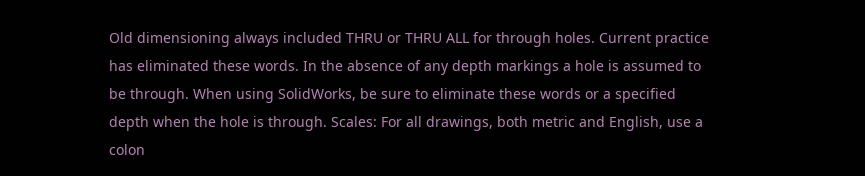Old dimensioning always included THRU or THRU ALL for through holes. Current practice has eliminated these words. In the absence of any depth markings a hole is assumed to be through. When using SolidWorks, be sure to eliminate these words or a specified depth when the hole is through. Scales: For all drawings, both metric and English, use a colon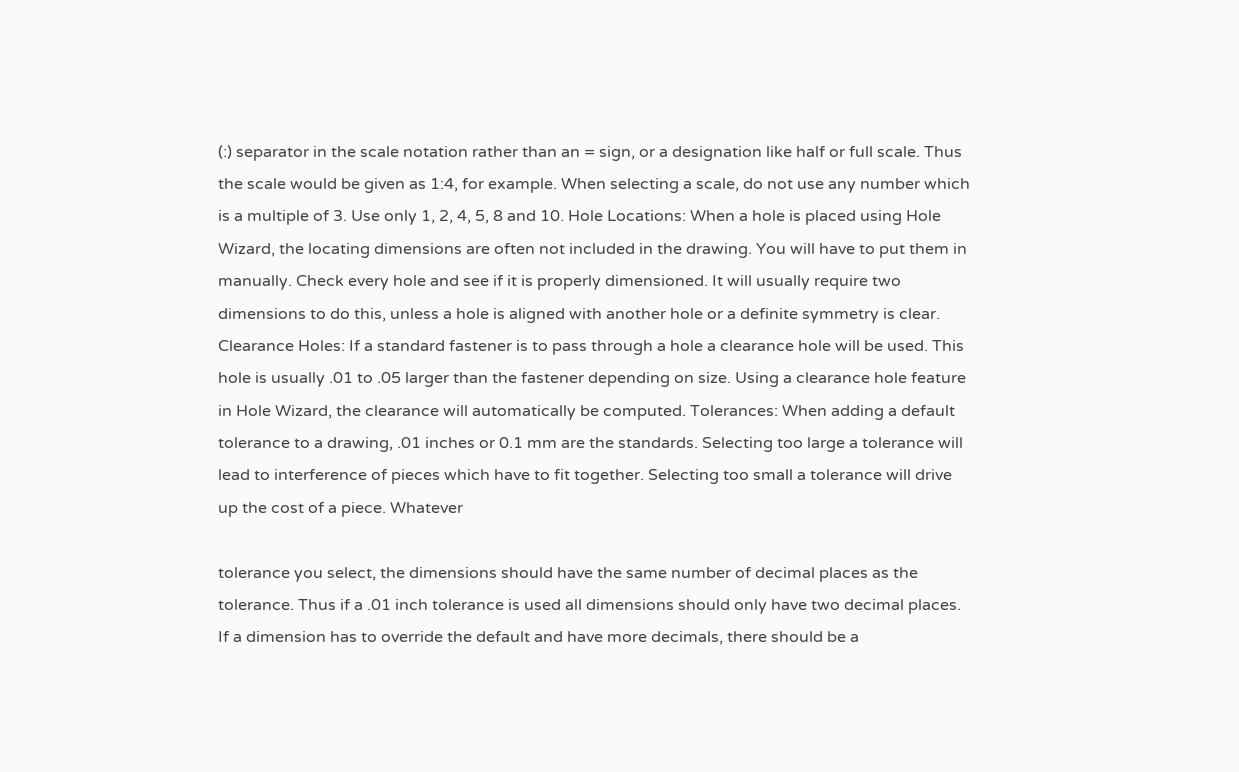(:) separator in the scale notation rather than an = sign, or a designation like half or full scale. Thus the scale would be given as 1:4, for example. When selecting a scale, do not use any number which is a multiple of 3. Use only 1, 2, 4, 5, 8 and 10. Hole Locations: When a hole is placed using Hole Wizard, the locating dimensions are often not included in the drawing. You will have to put them in manually. Check every hole and see if it is properly dimensioned. It will usually require two dimensions to do this, unless a hole is aligned with another hole or a definite symmetry is clear. Clearance Holes: If a standard fastener is to pass through a hole a clearance hole will be used. This hole is usually .01 to .05 larger than the fastener depending on size. Using a clearance hole feature in Hole Wizard, the clearance will automatically be computed. Tolerances: When adding a default tolerance to a drawing, .01 inches or 0.1 mm are the standards. Selecting too large a tolerance will lead to interference of pieces which have to fit together. Selecting too small a tolerance will drive up the cost of a piece. Whatever

tolerance you select, the dimensions should have the same number of decimal places as the tolerance. Thus if a .01 inch tolerance is used all dimensions should only have two decimal places. If a dimension has to override the default and have more decimals, there should be a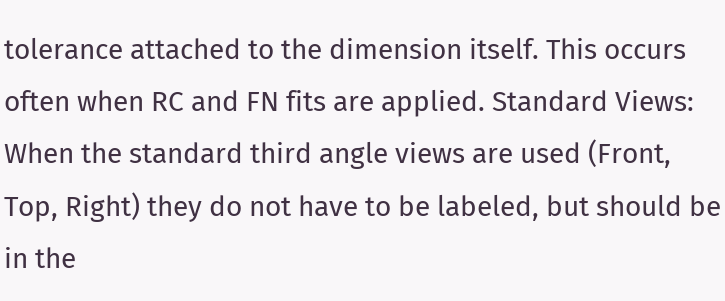tolerance attached to the dimension itself. This occurs often when RC and FN fits are applied. Standard Views: When the standard third angle views are used (Front, Top, Right) they do not have to be labeled, but should be in the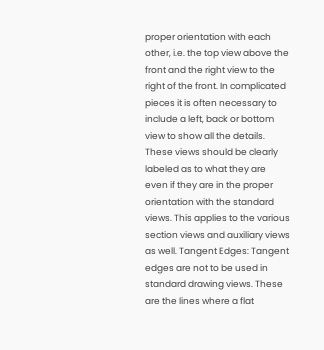proper orientation with each other, i.e. the top view above the front and the right view to the right of the front. In complicated pieces it is often necessary to include a left, back or bottom view to show all the details. These views should be clearly labeled as to what they are even if they are in the proper orientation with the standard views. This applies to the various section views and auxiliary views as well. Tangent Edges: Tangent edges are not to be used in standard drawing views. These are the lines where a flat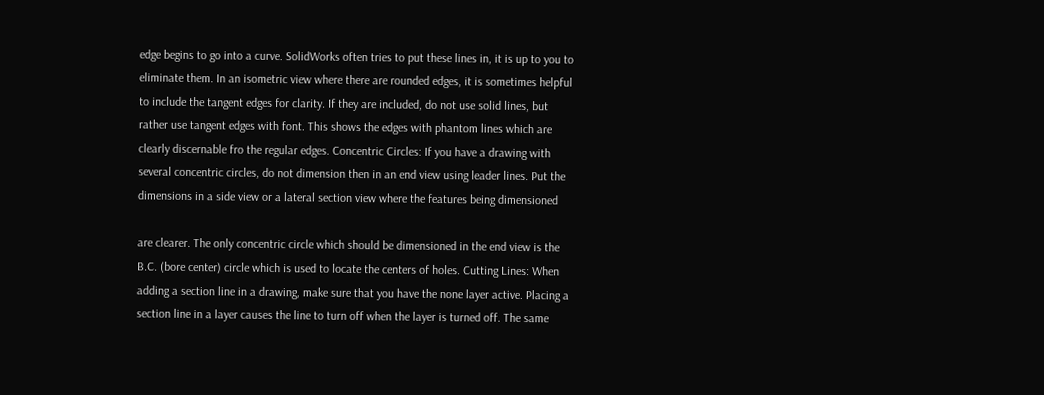edge begins to go into a curve. SolidWorks often tries to put these lines in, it is up to you to eliminate them. In an isometric view where there are rounded edges, it is sometimes helpful to include the tangent edges for clarity. If they are included, do not use solid lines, but rather use tangent edges with font. This shows the edges with phantom lines which are clearly discernable fro the regular edges. Concentric Circles: If you have a drawing with several concentric circles, do not dimension then in an end view using leader lines. Put the dimensions in a side view or a lateral section view where the features being dimensioned

are clearer. The only concentric circle which should be dimensioned in the end view is the B.C. (bore center) circle which is used to locate the centers of holes. Cutting Lines: When adding a section line in a drawing, make sure that you have the none layer active. Placing a section line in a layer causes the line to turn off when the layer is turned off. The same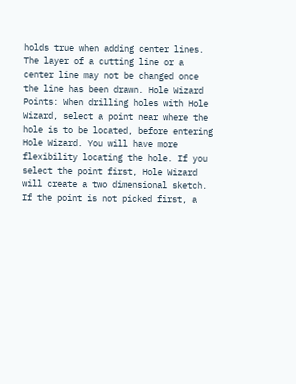holds true when adding center lines. The layer of a cutting line or a center line may not be changed once the line has been drawn. Hole Wizard Points: When drilling holes with Hole Wizard, select a point near where the hole is to be located, before entering Hole Wizard. You will have more flexibility locating the hole. If you select the point first, Hole Wizard will create a two dimensional sketch. If the point is not picked first, a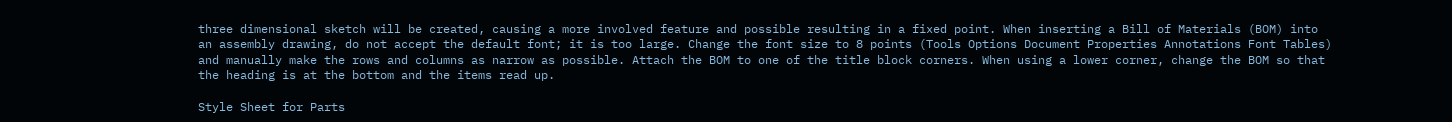three dimensional sketch will be created, causing a more involved feature and possible resulting in a fixed point. When inserting a Bill of Materials (BOM) into an assembly drawing, do not accept the default font; it is too large. Change the font size to 8 points (Tools Options Document Properties Annotations Font Tables) and manually make the rows and columns as narrow as possible. Attach the BOM to one of the title block corners. When using a lower corner, change the BOM so that the heading is at the bottom and the items read up.

Style Sheet for Parts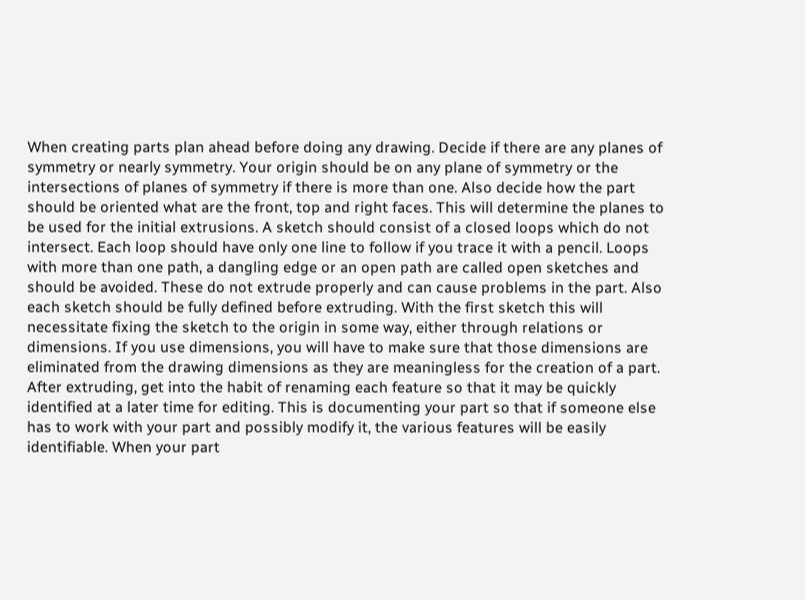When creating parts plan ahead before doing any drawing. Decide if there are any planes of symmetry or nearly symmetry. Your origin should be on any plane of symmetry or the intersections of planes of symmetry if there is more than one. Also decide how the part should be oriented what are the front, top and right faces. This will determine the planes to be used for the initial extrusions. A sketch should consist of a closed loops which do not intersect. Each loop should have only one line to follow if you trace it with a pencil. Loops with more than one path, a dangling edge or an open path are called open sketches and should be avoided. These do not extrude properly and can cause problems in the part. Also each sketch should be fully defined before extruding. With the first sketch this will necessitate fixing the sketch to the origin in some way, either through relations or dimensions. If you use dimensions, you will have to make sure that those dimensions are eliminated from the drawing dimensions as they are meaningless for the creation of a part. After extruding, get into the habit of renaming each feature so that it may be quickly identified at a later time for editing. This is documenting your part so that if someone else has to work with your part and possibly modify it, the various features will be easily identifiable. When your part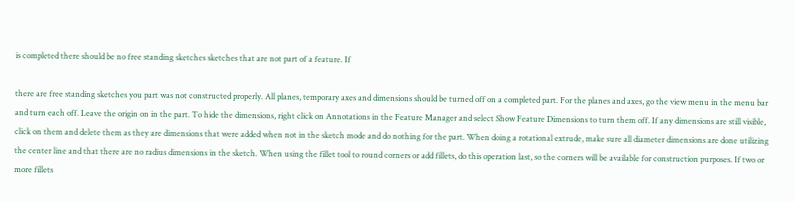is completed there should be no free standing sketches sketches that are not part of a feature. If

there are free standing sketches you part was not constructed properly. All planes, temporary axes and dimensions should be turned off on a completed part. For the planes and axes, go the view menu in the menu bar and turn each off. Leave the origin on in the part. To hide the dimensions, right click on Annotations in the Feature Manager and select Show Feature Dimensions to turn them off. If any dimensions are still visible, click on them and delete them as they are dimensions that were added when not in the sketch mode and do nothing for the part. When doing a rotational extrude, make sure all diameter dimensions are done utilizing the center line and that there are no radius dimensions in the sketch. When using the fillet tool to round corners or add fillets, do this operation last, so the corners will be available for construction purposes. If two or more fillets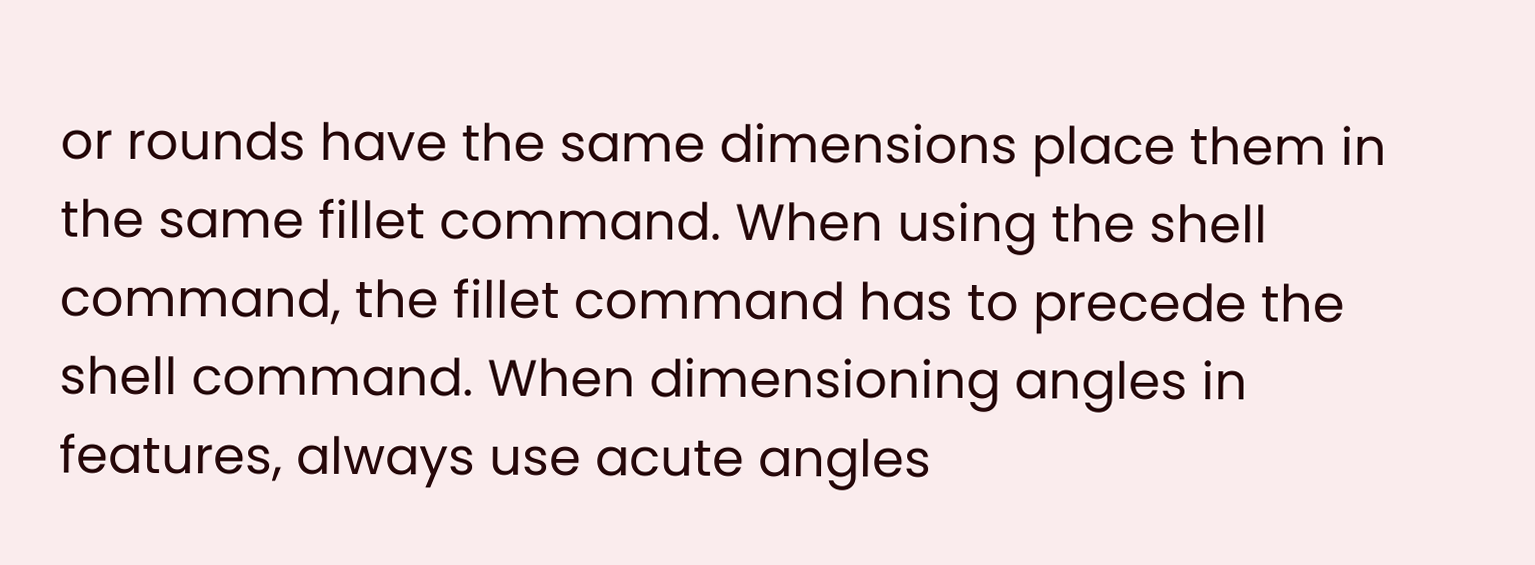or rounds have the same dimensions place them in the same fillet command. When using the shell command, the fillet command has to precede the shell command. When dimensioning angles in features, always use acute angles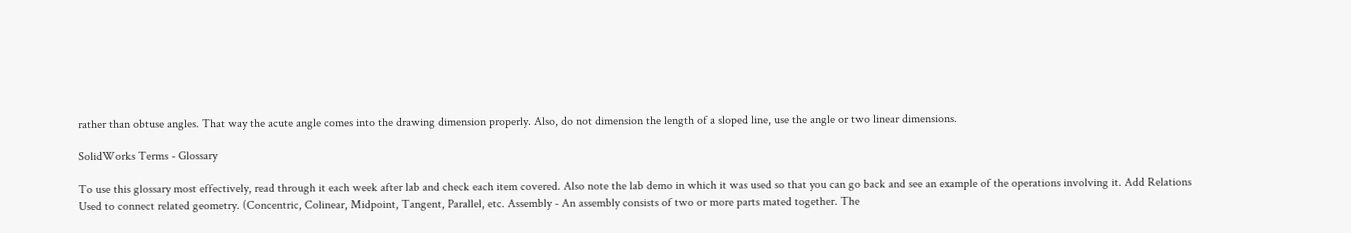rather than obtuse angles. That way the acute angle comes into the drawing dimension properly. Also, do not dimension the length of a sloped line, use the angle or two linear dimensions.

SolidWorks Terms - Glossary

To use this glossary most effectively, read through it each week after lab and check each item covered. Also note the lab demo in which it was used so that you can go back and see an example of the operations involving it. Add Relations Used to connect related geometry. (Concentric, Colinear, Midpoint, Tangent, Parallel, etc. Assembly - An assembly consists of two or more parts mated together. The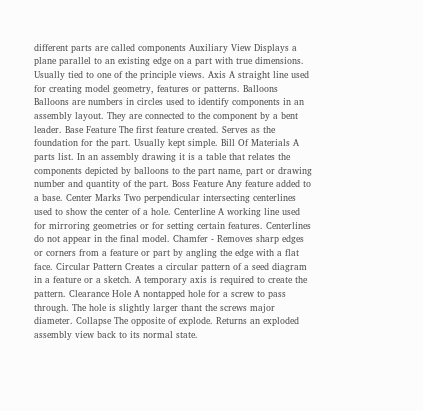different parts are called components Auxiliary View Displays a plane parallel to an existing edge on a part with true dimensions. Usually tied to one of the principle views. Axis A straight line used for creating model geometry, features or patterns. Balloons Balloons are numbers in circles used to identify components in an assembly layout. They are connected to the component by a bent leader. Base Feature The first feature created. Serves as the foundation for the part. Usually kept simple. Bill Of Materials A parts list. In an assembly drawing it is a table that relates the components depicted by balloons to the part name, part or drawing number and quantity of the part. Boss Feature Any feature added to a base. Center Marks Two perpendicular intersecting centerlines used to show the center of a hole. Centerline A working line used for mirroring geometries or for setting certain features. Centerlines do not appear in the final model. Chamfer - Removes sharp edges or corners from a feature or part by angling the edge with a flat face. Circular Pattern Creates a circular pattern of a seed diagram in a feature or a sketch. A temporary axis is required to create the pattern. Clearance Hole A nontapped hole for a screw to pass through. The hole is slightly larger thant the screws major diameter. Collapse The opposite of explode. Returns an exploded assembly view back to its normal state.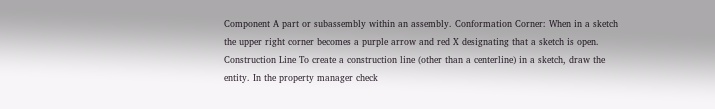Component A part or subassembly within an assembly. Conformation Corner: When in a sketch the upper right corner becomes a purple arrow and red X designating that a sketch is open. Construction Line To create a construction line (other than a centerline) in a sketch, draw the entity. In the property manager check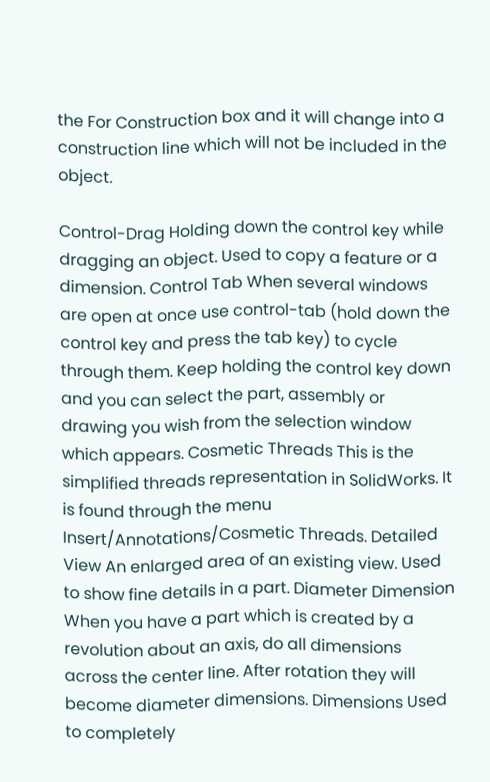the For Construction box and it will change into a construction line which will not be included in the object.

Control-Drag Holding down the control key while dragging an object. Used to copy a feature or a dimension. Control Tab When several windows are open at once use control-tab (hold down the control key and press the tab key) to cycle through them. Keep holding the control key down and you can select the part, assembly or drawing you wish from the selection window which appears. Cosmetic Threads This is the simplified threads representation in SolidWorks. It is found through the menu Insert/Annotations/Cosmetic Threads. Detailed View An enlarged area of an existing view. Used to show fine details in a part. Diameter Dimension When you have a part which is created by a revolution about an axis, do all dimensions across the center line. After rotation they will become diameter dimensions. Dimensions Used to completely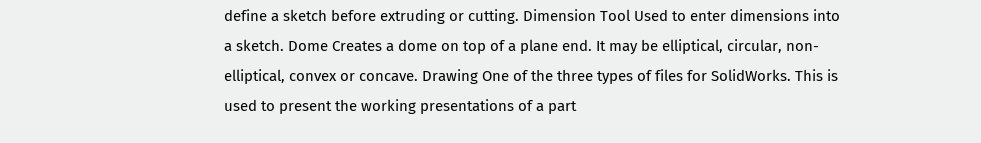define a sketch before extruding or cutting. Dimension Tool Used to enter dimensions into a sketch. Dome Creates a dome on top of a plane end. It may be elliptical, circular, non-elliptical, convex or concave. Drawing One of the three types of files for SolidWorks. This is used to present the working presentations of a part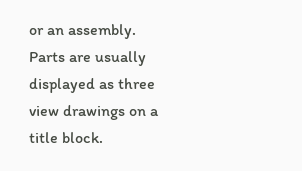or an assembly. Parts are usually displayed as three view drawings on a title block.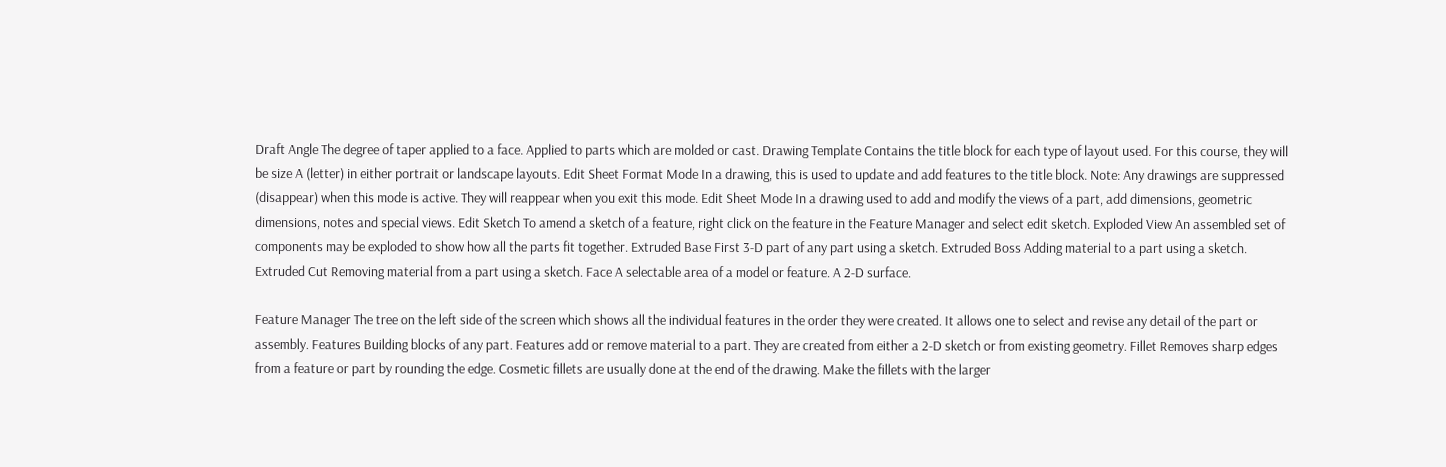Draft Angle The degree of taper applied to a face. Applied to parts which are molded or cast. Drawing Template Contains the title block for each type of layout used. For this course, they will be size A (letter) in either portrait or landscape layouts. Edit Sheet Format Mode In a drawing, this is used to update and add features to the title block. Note: Any drawings are suppressed (disappear) when this mode is active. They will reappear when you exit this mode. Edit Sheet Mode In a drawing used to add and modify the views of a part, add dimensions, geometric dimensions, notes and special views. Edit Sketch To amend a sketch of a feature, right click on the feature in the Feature Manager and select edit sketch. Exploded View An assembled set of components may be exploded to show how all the parts fit together. Extruded Base First 3-D part of any part using a sketch. Extruded Boss Adding material to a part using a sketch. Extruded Cut Removing material from a part using a sketch. Face A selectable area of a model or feature. A 2-D surface.

Feature Manager The tree on the left side of the screen which shows all the individual features in the order they were created. It allows one to select and revise any detail of the part or assembly. Features Building blocks of any part. Features add or remove material to a part. They are created from either a 2-D sketch or from existing geometry. Fillet Removes sharp edges from a feature or part by rounding the edge. Cosmetic fillets are usually done at the end of the drawing. Make the fillets with the larger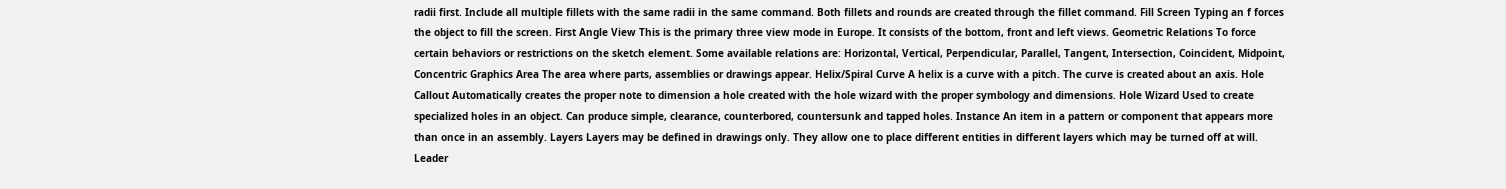radii first. Include all multiple fillets with the same radii in the same command. Both fillets and rounds are created through the fillet command. Fill Screen Typing an f forces the object to fill the screen. First Angle View This is the primary three view mode in Europe. It consists of the bottom, front and left views. Geometric Relations To force certain behaviors or restrictions on the sketch element. Some available relations are: Horizontal, Vertical, Perpendicular, Parallel, Tangent, Intersection, Coincident, Midpoint, Concentric Graphics Area The area where parts, assemblies or drawings appear. Helix/Spiral Curve A helix is a curve with a pitch. The curve is created about an axis. Hole Callout Automatically creates the proper note to dimension a hole created with the hole wizard with the proper symbology and dimensions. Hole Wizard Used to create specialized holes in an object. Can produce simple, clearance, counterbored, countersunk and tapped holes. Instance An item in a pattern or component that appears more than once in an assembly. Layers Layers may be defined in drawings only. They allow one to place different entities in different layers which may be turned off at will. Leader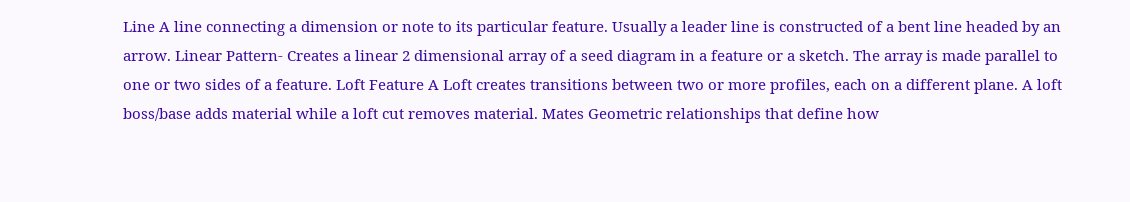Line A line connecting a dimension or note to its particular feature. Usually a leader line is constructed of a bent line headed by an arrow. Linear Pattern- Creates a linear 2 dimensional array of a seed diagram in a feature or a sketch. The array is made parallel to one or two sides of a feature. Loft Feature A Loft creates transitions between two or more profiles, each on a different plane. A loft boss/base adds material while a loft cut removes material. Mates Geometric relationships that define how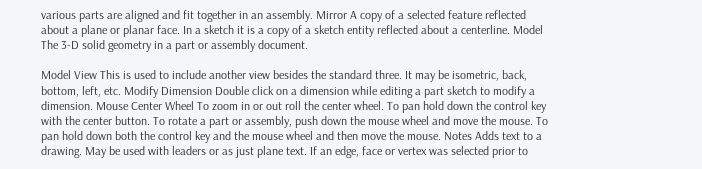various parts are aligned and fit together in an assembly. Mirror A copy of a selected feature reflected about a plane or planar face. In a sketch it is a copy of a sketch entity reflected about a centerline. Model The 3-D solid geometry in a part or assembly document.

Model View This is used to include another view besides the standard three. It may be isometric, back, bottom, left, etc. Modify Dimension Double click on a dimension while editing a part sketch to modify a dimension. Mouse Center Wheel To zoom in or out roll the center wheel. To pan hold down the control key with the center button. To rotate a part or assembly, push down the mouse wheel and move the mouse. To pan hold down both the control key and the mouse wheel and then move the mouse. Notes Adds text to a drawing. May be used with leaders or as just plane text. If an edge, face or vertex was selected prior to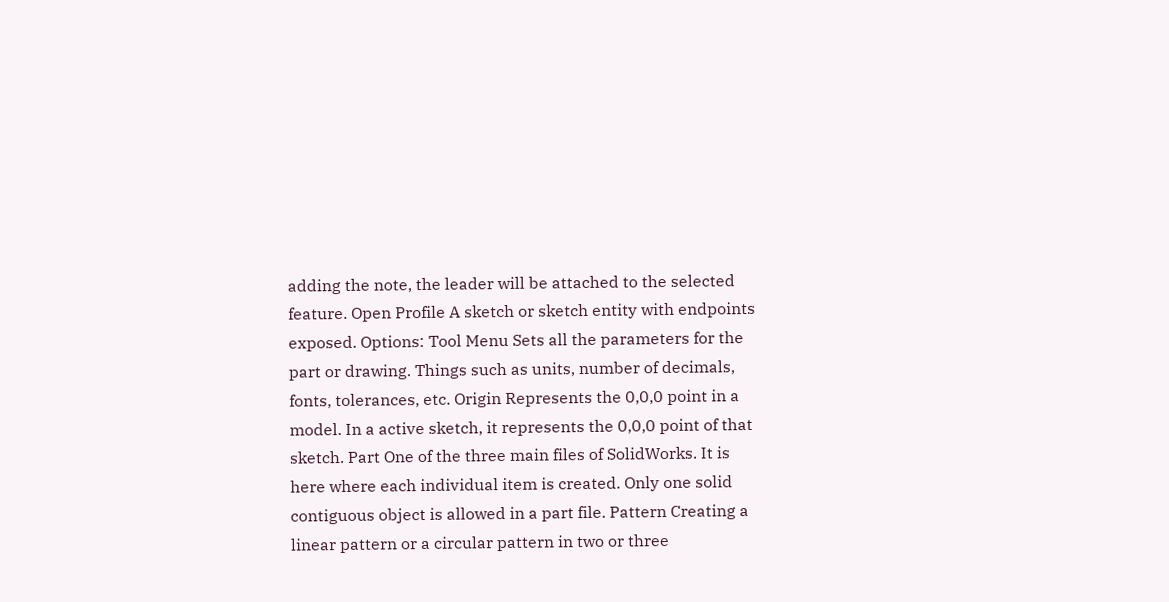adding the note, the leader will be attached to the selected feature. Open Profile A sketch or sketch entity with endpoints exposed. Options: Tool Menu Sets all the parameters for the part or drawing. Things such as units, number of decimals, fonts, tolerances, etc. Origin Represents the 0,0,0 point in a model. In a active sketch, it represents the 0,0,0 point of that sketch. Part One of the three main files of SolidWorks. It is here where each individual item is created. Only one solid contiguous object is allowed in a part file. Pattern Creating a linear pattern or a circular pattern in two or three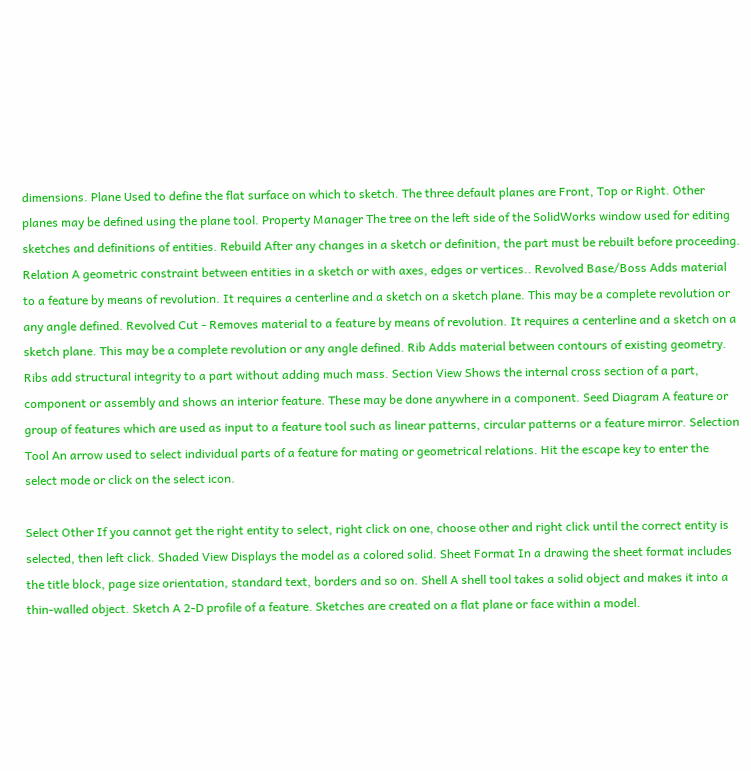dimensions. Plane Used to define the flat surface on which to sketch. The three default planes are Front, Top or Right. Other planes may be defined using the plane tool. Property Manager The tree on the left side of the SolidWorks window used for editing sketches and definitions of entities. Rebuild After any changes in a sketch or definition, the part must be rebuilt before proceeding. Relation A geometric constraint between entities in a sketch or with axes, edges or vertices.. Revolved Base/Boss Adds material to a feature by means of revolution. It requires a centerline and a sketch on a sketch plane. This may be a complete revolution or any angle defined. Revolved Cut - Removes material to a feature by means of revolution. It requires a centerline and a sketch on a sketch plane. This may be a complete revolution or any angle defined. Rib Adds material between contours of existing geometry. Ribs add structural integrity to a part without adding much mass. Section View Shows the internal cross section of a part, component or assembly and shows an interior feature. These may be done anywhere in a component. Seed Diagram A feature or group of features which are used as input to a feature tool such as linear patterns, circular patterns or a feature mirror. Selection Tool An arrow used to select individual parts of a feature for mating or geometrical relations. Hit the escape key to enter the select mode or click on the select icon.

Select Other If you cannot get the right entity to select, right click on one, choose other and right click until the correct entity is selected, then left click. Shaded View Displays the model as a colored solid. Sheet Format In a drawing the sheet format includes the title block, page size orientation, standard text, borders and so on. Shell A shell tool takes a solid object and makes it into a thin-walled object. Sketch A 2-D profile of a feature. Sketches are created on a flat plane or face within a model.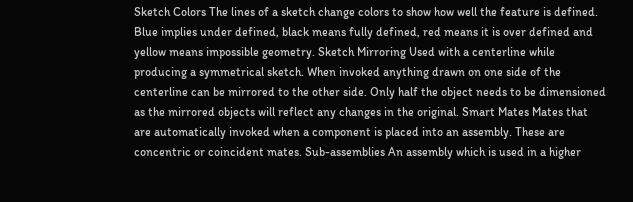Sketch Colors The lines of a sketch change colors to show how well the feature is defined. Blue implies under defined, black means fully defined, red means it is over defined and yellow means impossible geometry. Sketch Mirroring Used with a centerline while producing a symmetrical sketch. When invoked anything drawn on one side of the centerline can be mirrored to the other side. Only half the object needs to be dimensioned as the mirrored objects will reflect any changes in the original. Smart Mates Mates that are automatically invoked when a component is placed into an assembly. These are concentric or coincident mates. Sub-assemblies An assembly which is used in a higher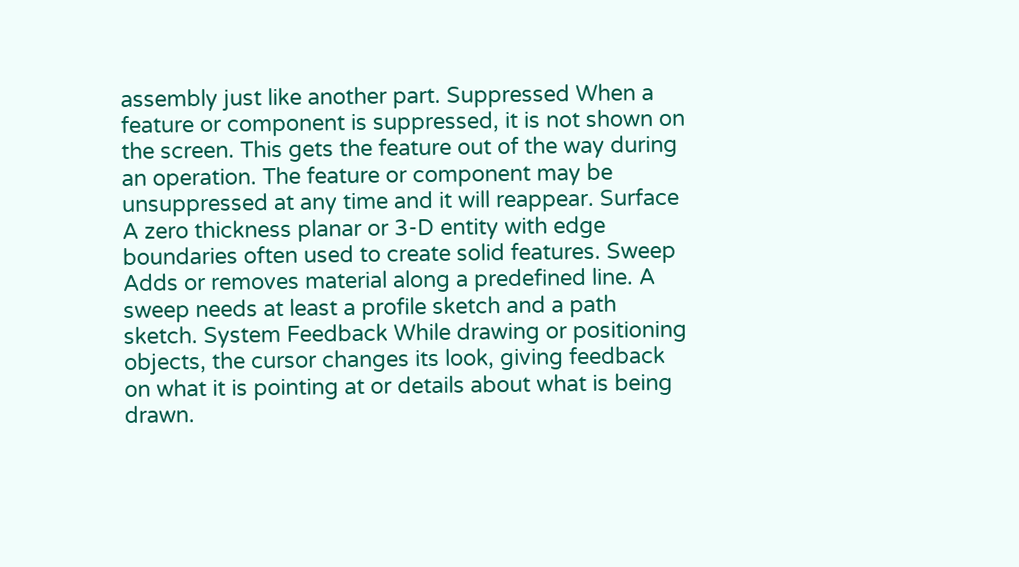assembly just like another part. Suppressed When a feature or component is suppressed, it is not shown on the screen. This gets the feature out of the way during an operation. The feature or component may be unsuppressed at any time and it will reappear. Surface A zero thickness planar or 3-D entity with edge boundaries often used to create solid features. Sweep Adds or removes material along a predefined line. A sweep needs at least a profile sketch and a path sketch. System Feedback While drawing or positioning objects, the cursor changes its look, giving feedback on what it is pointing at or details about what is being drawn.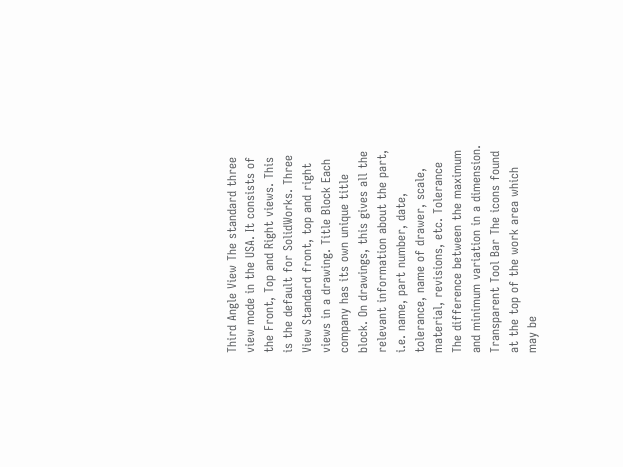Third Angle View The standard three view mode in the USA. It consists of the Front, Top and Right views. This is the default for SolidWorks. Three View Standard front, top and right views in a drawing. Title Block Each company has its own unique title block. On drawings, this gives all the relevant information about the part, i.e. name, part number, date, tolerance, name of drawer, scale, material, revisions, etc. Tolerance The difference between the maximum and minimum variation in a dimension. Transparent Tool Bar The icons found at the top of the work area which may be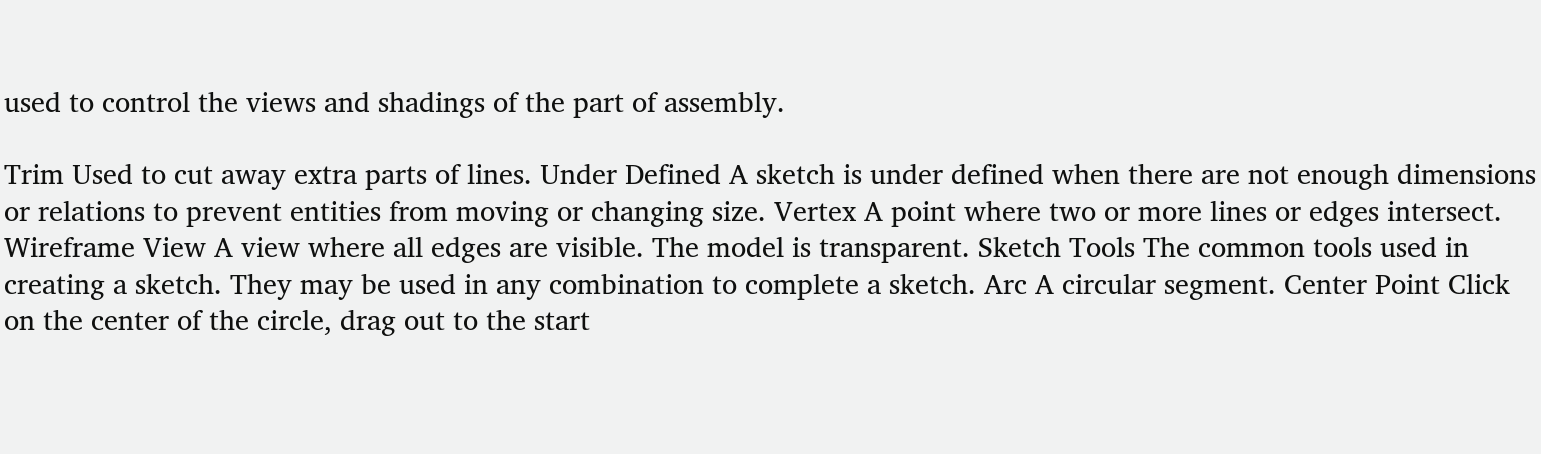used to control the views and shadings of the part of assembly.

Trim Used to cut away extra parts of lines. Under Defined A sketch is under defined when there are not enough dimensions or relations to prevent entities from moving or changing size. Vertex A point where two or more lines or edges intersect. Wireframe View A view where all edges are visible. The model is transparent. Sketch Tools The common tools used in creating a sketch. They may be used in any combination to complete a sketch. Arc A circular segment. Center Point Click on the center of the circle, drag out to the start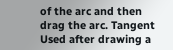of the arc and then drag the arc. Tangent Used after drawing a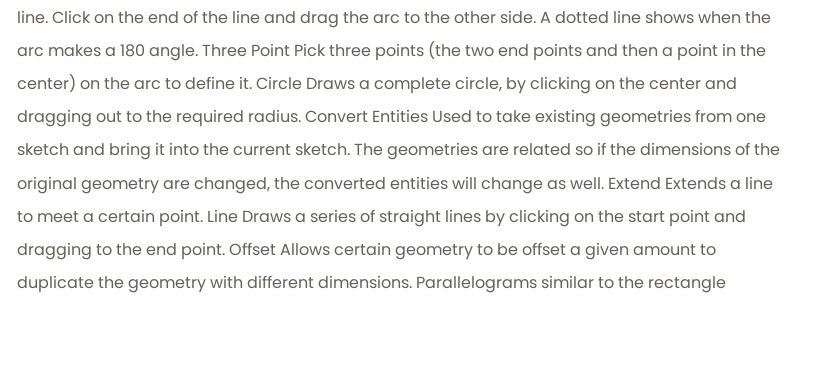line. Click on the end of the line and drag the arc to the other side. A dotted line shows when the arc makes a 180 angle. Three Point Pick three points (the two end points and then a point in the center) on the arc to define it. Circle Draws a complete circle, by clicking on the center and dragging out to the required radius. Convert Entities Used to take existing geometries from one sketch and bring it into the current sketch. The geometries are related so if the dimensions of the original geometry are changed, the converted entities will change as well. Extend Extends a line to meet a certain point. Line Draws a series of straight lines by clicking on the start point and dragging to the end point. Offset Allows certain geometry to be offset a given amount to duplicate the geometry with different dimensions. Parallelograms similar to the rectangle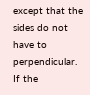except that the sides do not have to perpendicular. If the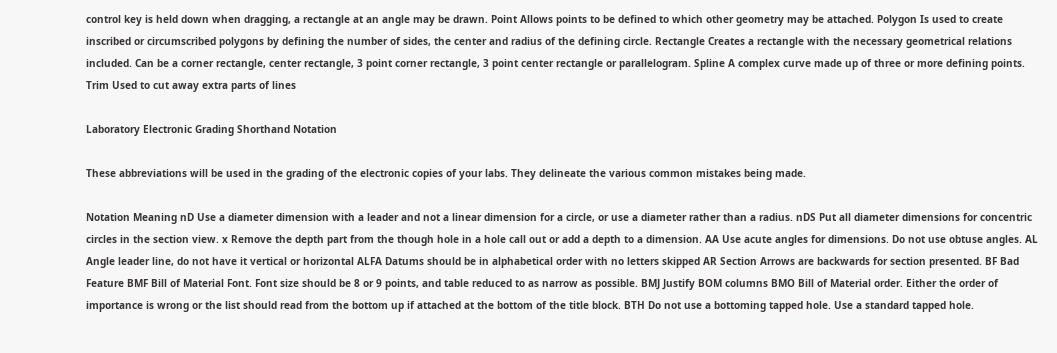control key is held down when dragging, a rectangle at an angle may be drawn. Point Allows points to be defined to which other geometry may be attached. Polygon Is used to create inscribed or circumscribed polygons by defining the number of sides, the center and radius of the defining circle. Rectangle Creates a rectangle with the necessary geometrical relations included. Can be a corner rectangle, center rectangle, 3 point corner rectangle, 3 point center rectangle or parallelogram. Spline A complex curve made up of three or more defining points. Trim Used to cut away extra parts of lines

Laboratory Electronic Grading Shorthand Notation

These abbreviations will be used in the grading of the electronic copies of your labs. They delineate the various common mistakes being made.

Notation Meaning nD Use a diameter dimension with a leader and not a linear dimension for a circle, or use a diameter rather than a radius. nDS Put all diameter dimensions for concentric circles in the section view. x Remove the depth part from the though hole in a hole call out or add a depth to a dimension. AA Use acute angles for dimensions. Do not use obtuse angles. AL Angle leader line, do not have it vertical or horizontal ALFA Datums should be in alphabetical order with no letters skipped AR Section Arrows are backwards for section presented. BF Bad Feature BMF Bill of Material Font. Font size should be 8 or 9 points, and table reduced to as narrow as possible. BMJ Justify BOM columns BMO Bill of Material order. Either the order of importance is wrong or the list should read from the bottom up if attached at the bottom of the title block. BTH Do not use a bottoming tapped hole. Use a standard tapped hole.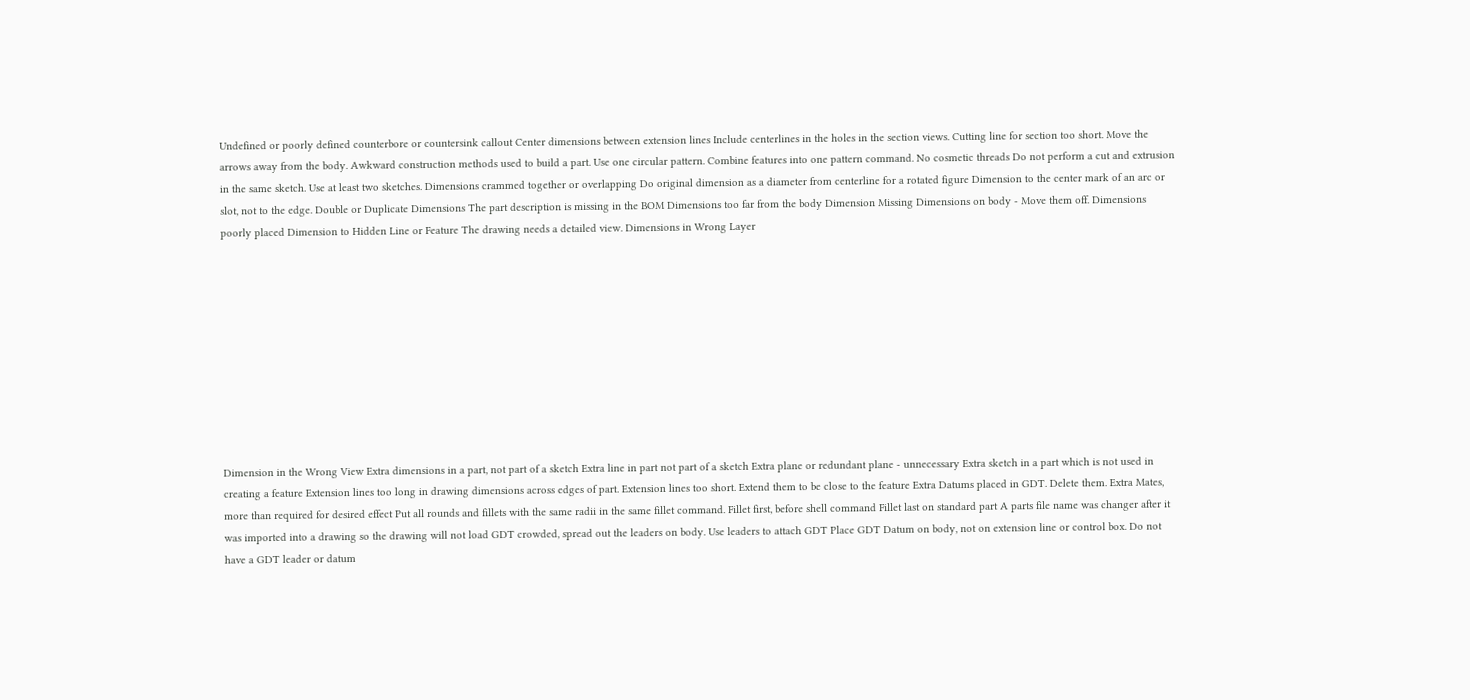Undefined or poorly defined counterbore or countersink callout Center dimensions between extension lines Include centerlines in the holes in the section views. Cutting line for section too short. Move the arrows away from the body. Awkward construction methods used to build a part. Use one circular pattern. Combine features into one pattern command. No cosmetic threads Do not perform a cut and extrusion in the same sketch. Use at least two sketches. Dimensions crammed together or overlapping Do original dimension as a diameter from centerline for a rotated figure Dimension to the center mark of an arc or slot, not to the edge. Double or Duplicate Dimensions The part description is missing in the BOM Dimensions too far from the body Dimension Missing Dimensions on body - Move them off. Dimensions poorly placed Dimension to Hidden Line or Feature The drawing needs a detailed view. Dimensions in Wrong Layer










Dimension in the Wrong View Extra dimensions in a part, not part of a sketch Extra line in part not part of a sketch Extra plane or redundant plane - unnecessary Extra sketch in a part which is not used in creating a feature Extension lines too long in drawing dimensions across edges of part. Extension lines too short. Extend them to be close to the feature Extra Datums placed in GDT. Delete them. Extra Mates, more than required for desired effect Put all rounds and fillets with the same radii in the same fillet command. Fillet first, before shell command Fillet last on standard part A parts file name was changer after it was imported into a drawing so the drawing will not load GDT crowded, spread out the leaders on body. Use leaders to attach GDT Place GDT Datum on body, not on extension line or control box. Do not have a GDT leader or datum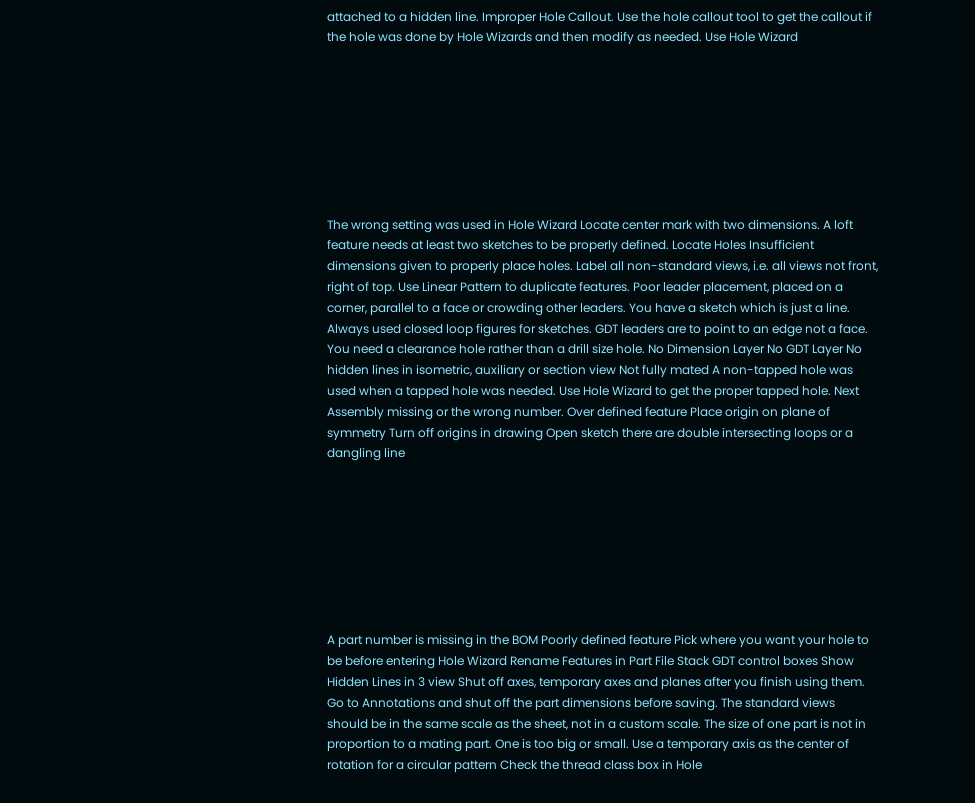attached to a hidden line. Improper Hole Callout. Use the hole callout tool to get the callout if the hole was done by Hole Wizards and then modify as needed. Use Hole Wizard








The wrong setting was used in Hole Wizard Locate center mark with two dimensions. A loft feature needs at least two sketches to be properly defined. Locate Holes Insufficient dimensions given to properly place holes. Label all non-standard views, i.e. all views not front, right of top. Use Linear Pattern to duplicate features. Poor leader placement, placed on a corner, parallel to a face or crowding other leaders. You have a sketch which is just a line. Always used closed loop figures for sketches. GDT leaders are to point to an edge not a face. You need a clearance hole rather than a drill size hole. No Dimension Layer No GDT Layer No hidden lines in isometric, auxiliary or section view Not fully mated A non-tapped hole was used when a tapped hole was needed. Use Hole Wizard to get the proper tapped hole. Next Assembly missing or the wrong number. Over defined feature Place origin on plane of symmetry Turn off origins in drawing Open sketch there are double intersecting loops or a dangling line








A part number is missing in the BOM Poorly defined feature Pick where you want your hole to be before entering Hole Wizard Rename Features in Part File Stack GDT control boxes Show Hidden Lines in 3 view Shut off axes, temporary axes and planes after you finish using them. Go to Annotations and shut off the part dimensions before saving. The standard views should be in the same scale as the sheet, not in a custom scale. The size of one part is not in proportion to a mating part. One is too big or small. Use a temporary axis as the center of rotation for a circular pattern Check the thread class box in Hole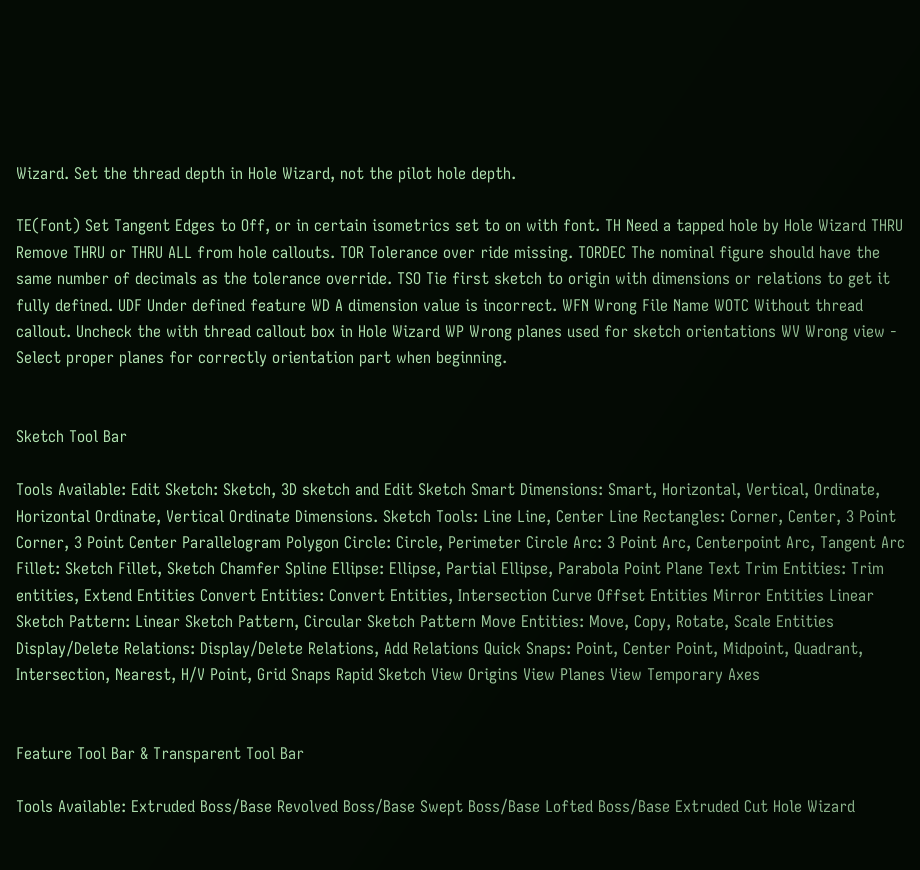Wizard. Set the thread depth in Hole Wizard, not the pilot hole depth.

TE(Font) Set Tangent Edges to Off, or in certain isometrics set to on with font. TH Need a tapped hole by Hole Wizard THRU Remove THRU or THRU ALL from hole callouts. TOR Tolerance over ride missing. TORDEC The nominal figure should have the same number of decimals as the tolerance override. TSO Tie first sketch to origin with dimensions or relations to get it fully defined. UDF Under defined feature WD A dimension value is incorrect. WFN Wrong File Name WOTC Without thread callout. Uncheck the with thread callout box in Hole Wizard WP Wrong planes used for sketch orientations WV Wrong view - Select proper planes for correctly orientation part when beginning.


Sketch Tool Bar

Tools Available: Edit Sketch: Sketch, 3D sketch and Edit Sketch Smart Dimensions: Smart, Horizontal, Vertical, Ordinate, Horizontal Ordinate, Vertical Ordinate Dimensions. Sketch Tools: Line Line, Center Line Rectangles: Corner, Center, 3 Point Corner, 3 Point Center Parallelogram Polygon Circle: Circle, Perimeter Circle Arc: 3 Point Arc, Centerpoint Arc, Tangent Arc Fillet: Sketch Fillet, Sketch Chamfer Spline Ellipse: Ellipse, Partial Ellipse, Parabola Point Plane Text Trim Entities: Trim entities, Extend Entities Convert Entities: Convert Entities, Intersection Curve Offset Entities Mirror Entities Linear Sketch Pattern: Linear Sketch Pattern, Circular Sketch Pattern Move Entities: Move, Copy, Rotate, Scale Entities Display/Delete Relations: Display/Delete Relations, Add Relations Quick Snaps: Point, Center Point, Midpoint, Quadrant, Intersection, Nearest, H/V Point, Grid Snaps Rapid Sketch View Origins View Planes View Temporary Axes


Feature Tool Bar & Transparent Tool Bar

Tools Available: Extruded Boss/Base Revolved Boss/Base Swept Boss/Base Lofted Boss/Base Extruded Cut Hole Wizard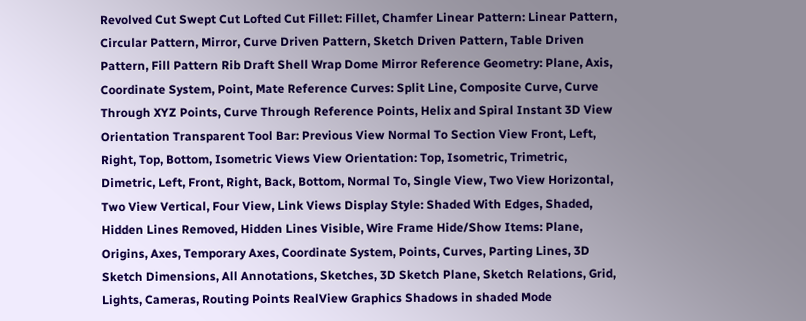Revolved Cut Swept Cut Lofted Cut Fillet: Fillet, Chamfer Linear Pattern: Linear Pattern, Circular Pattern, Mirror, Curve Driven Pattern, Sketch Driven Pattern, Table Driven Pattern, Fill Pattern Rib Draft Shell Wrap Dome Mirror Reference Geometry: Plane, Axis, Coordinate System, Point, Mate Reference Curves: Split Line, Composite Curve, Curve Through XYZ Points, Curve Through Reference Points, Helix and Spiral Instant 3D View Orientation Transparent Tool Bar: Previous View Normal To Section View Front, Left, Right, Top, Bottom, Isometric Views View Orientation: Top, Isometric, Trimetric, Dimetric, Left, Front, Right, Back, Bottom, Normal To, Single View, Two View Horizontal, Two View Vertical, Four View, Link Views Display Style: Shaded With Edges, Shaded, Hidden Lines Removed, Hidden Lines Visible, Wire Frame Hide/Show Items: Plane, Origins, Axes, Temporary Axes, Coordinate System, Points, Curves, Parting Lines, 3D Sketch Dimensions, All Annotations, Sketches, 3D Sketch Plane, Sketch Relations, Grid, Lights, Cameras, Routing Points RealView Graphics Shadows in shaded Mode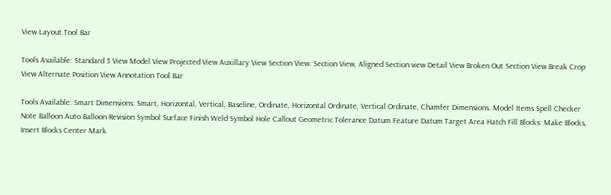View Layout Tool Bar

Tools Available: Standard 3 View Model View Projected View Auxillary View Section View: Section View, Aligned Section view Detail View Broken Out Section View Break Crop View Alternate Position View Annotation Tool Bar

Tools Available: Smart Dimensions: Smart, Horizontal, Vertical, Baseline, Ordinate, Horizontal Ordinate, Vertical Ordinate, Chamfer Dimensions. Model Items Spell Checker Note Balloon Auto Balloon Revision Symbol Surface Finish Weld Symbol Hole Callout Geometric Tolerance Datum Feature Datum Target Area Hatch Fill Blocks: Make Blocks, Insert Blocks Center Mark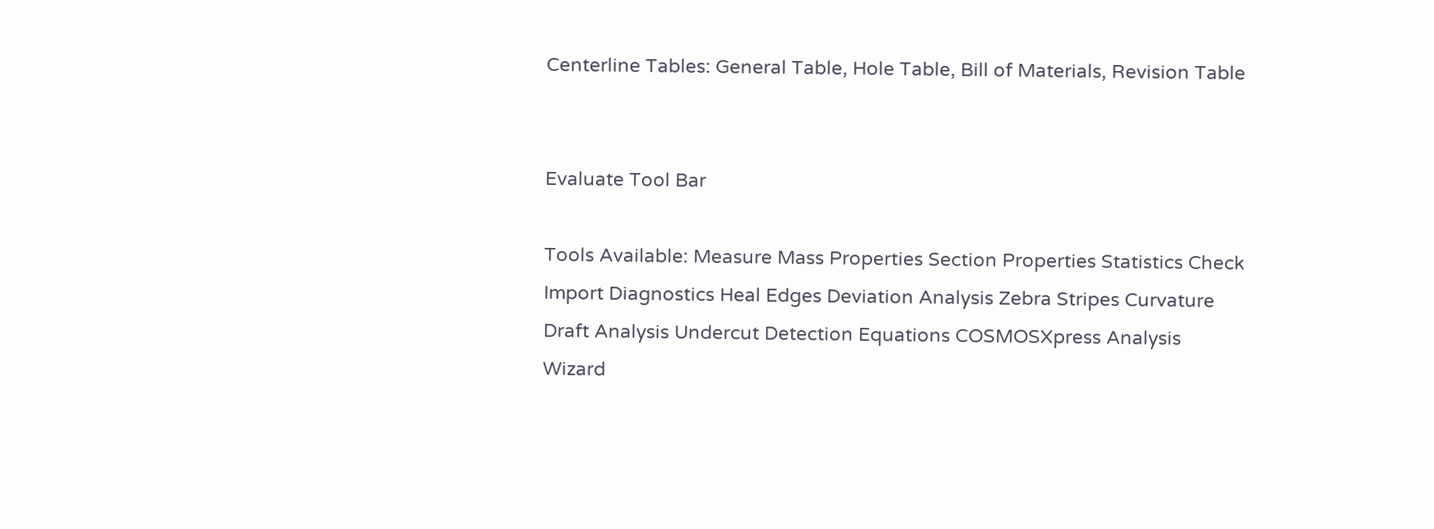Centerline Tables: General Table, Hole Table, Bill of Materials, Revision Table


Evaluate Tool Bar

Tools Available: Measure Mass Properties Section Properties Statistics Check Import Diagnostics Heal Edges Deviation Analysis Zebra Stripes Curvature Draft Analysis Undercut Detection Equations COSMOSXpress Analysis Wizard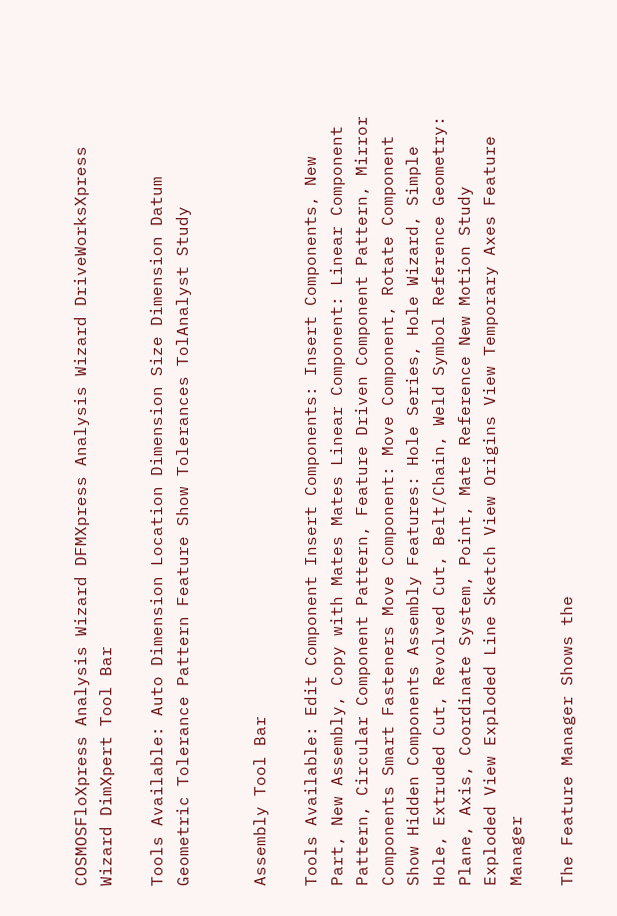COSMOSFloXpress Analysis Wizard DFMXpress Analysis Wizard DriveWorksXpress Wizard DimXpert Tool Bar

Tools Available: Auto Dimension Location Dimension Size Dimension Datum Geometric Tolerance Pattern Feature Show Tolerances TolAnalyst Study


Assembly Tool Bar

Tools Available: Edit Component Insert Components: Insert Components, New Part, New Assembly, Copy with Mates Mates Linear Component: Linear Component Pattern, Circular Component Pattern, Feature Driven Component Pattern, Mirror Components Smart Fasteners Move Component: Move Component, Rotate Component Show Hidden Components Assembly Features: Hole Series, Hole Wizard, Simple Hole, Extruded Cut, Revolved Cut, Belt/Chain, Weld Symbol Reference Geometry: Plane, Axis, Coordinate System, Point, Mate Reference New Motion Study Exploded View Exploded Line Sketch View Origins View Temporary Axes Feature Manager

The Feature Manager Shows the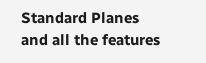Standard Planes and all the features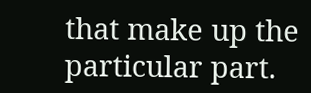that make up the particular part.